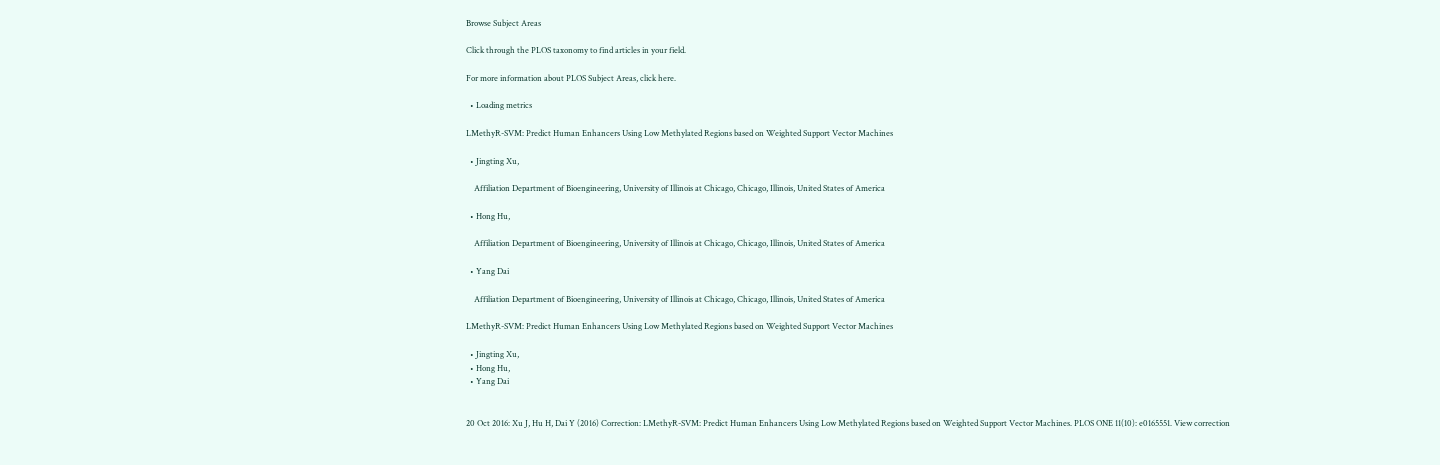Browse Subject Areas

Click through the PLOS taxonomy to find articles in your field.

For more information about PLOS Subject Areas, click here.

  • Loading metrics

LMethyR-SVM: Predict Human Enhancers Using Low Methylated Regions based on Weighted Support Vector Machines

  • Jingting Xu,

    Affiliation Department of Bioengineering, University of Illinois at Chicago, Chicago, Illinois, United States of America

  • Hong Hu,

    Affiliation Department of Bioengineering, University of Illinois at Chicago, Chicago, Illinois, United States of America

  • Yang Dai

    Affiliation Department of Bioengineering, University of Illinois at Chicago, Chicago, Illinois, United States of America

LMethyR-SVM: Predict Human Enhancers Using Low Methylated Regions based on Weighted Support Vector Machines

  • Jingting Xu,
  • Hong Hu,
  • Yang Dai


20 Oct 2016: Xu J, Hu H, Dai Y (2016) Correction: LMethyR-SVM: Predict Human Enhancers Using Low Methylated Regions based on Weighted Support Vector Machines. PLOS ONE 11(10): e0165551. View correction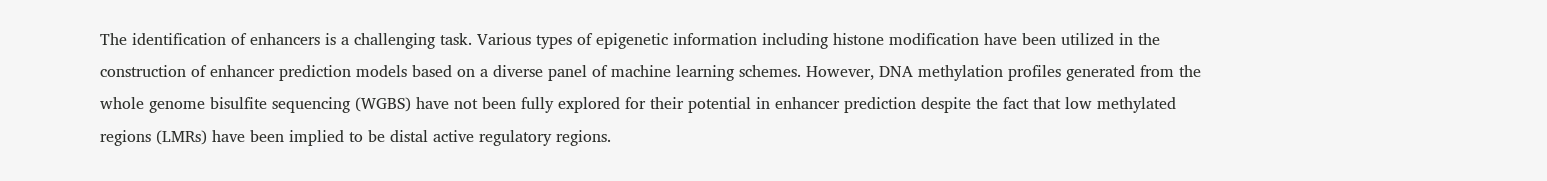The identification of enhancers is a challenging task. Various types of epigenetic information including histone modification have been utilized in the construction of enhancer prediction models based on a diverse panel of machine learning schemes. However, DNA methylation profiles generated from the whole genome bisulfite sequencing (WGBS) have not been fully explored for their potential in enhancer prediction despite the fact that low methylated regions (LMRs) have been implied to be distal active regulatory regions.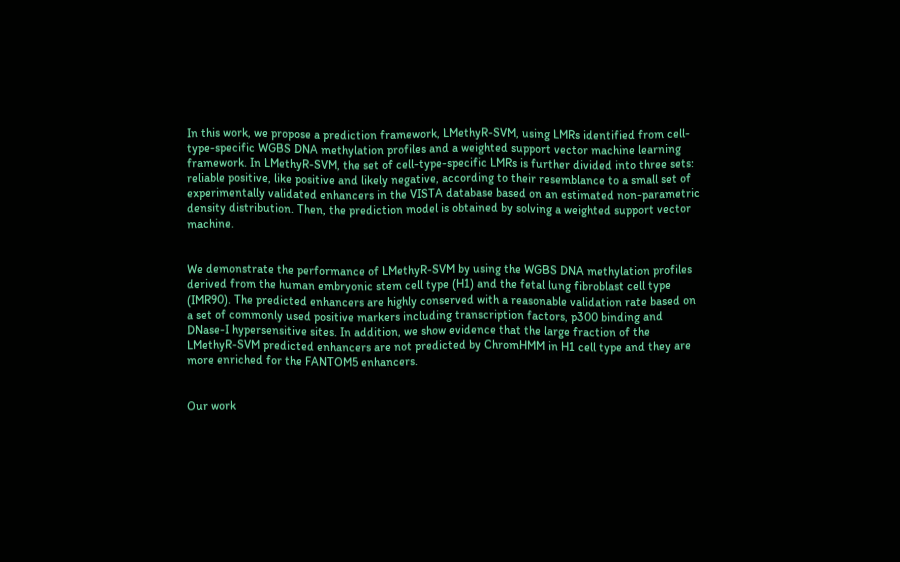In this work, we propose a prediction framework, LMethyR-SVM, using LMRs identified from cell-type-specific WGBS DNA methylation profiles and a weighted support vector machine learning framework. In LMethyR-SVM, the set of cell-type-specific LMRs is further divided into three sets: reliable positive, like positive and likely negative, according to their resemblance to a small set of experimentally validated enhancers in the VISTA database based on an estimated non-parametric density distribution. Then, the prediction model is obtained by solving a weighted support vector machine.


We demonstrate the performance of LMethyR-SVM by using the WGBS DNA methylation profiles derived from the human embryonic stem cell type (H1) and the fetal lung fibroblast cell type (IMR90). The predicted enhancers are highly conserved with a reasonable validation rate based on a set of commonly used positive markers including transcription factors, p300 binding and DNase-I hypersensitive sites. In addition, we show evidence that the large fraction of the LMethyR-SVM predicted enhancers are not predicted by ChromHMM in H1 cell type and they are more enriched for the FANTOM5 enhancers.


Our work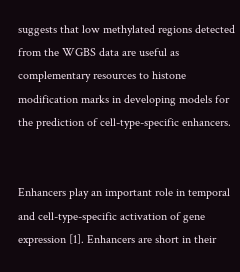suggests that low methylated regions detected from the WGBS data are useful as complementary resources to histone modification marks in developing models for the prediction of cell-type-specific enhancers.


Enhancers play an important role in temporal and cell-type-specific activation of gene expression [1]. Enhancers are short in their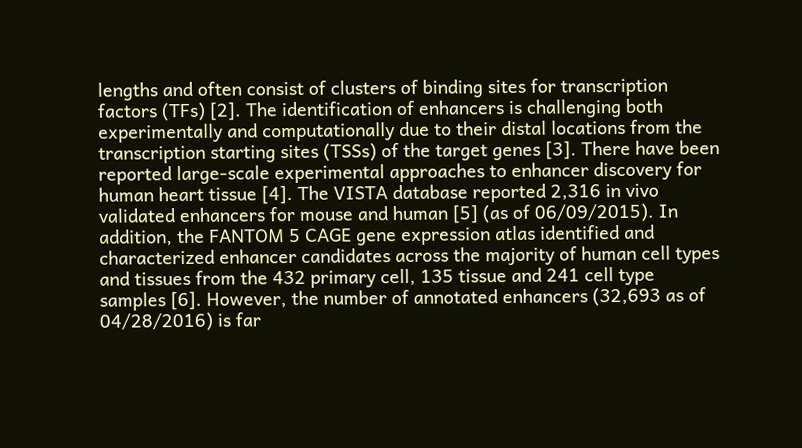lengths and often consist of clusters of binding sites for transcription factors (TFs) [2]. The identification of enhancers is challenging both experimentally and computationally due to their distal locations from the transcription starting sites (TSSs) of the target genes [3]. There have been reported large-scale experimental approaches to enhancer discovery for human heart tissue [4]. The VISTA database reported 2,316 in vivo validated enhancers for mouse and human [5] (as of 06/09/2015). In addition, the FANTOM 5 CAGE gene expression atlas identified and characterized enhancer candidates across the majority of human cell types and tissues from the 432 primary cell, 135 tissue and 241 cell type samples [6]. However, the number of annotated enhancers (32,693 as of 04/28/2016) is far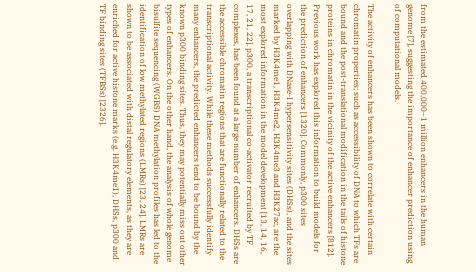from the estimated 400,000–1 million enhancers in the human genome [7], suggesting the importance of enhancer prediction using of computational models.

The activity of enhancers has been shown to correlate with certain chromatin properties; such as accessibility of DNA to which TFs are bound and the post-translational modification in the tails of histone proteins in chromatin in the vicinity of the active enhancers [812]. Previous work has explored this information to build models for the prediction of enhancers [1320]. Commonly, p300 sites overlapping with DNase-I hypersensitivity sites (DHSs), and the sites marked by H3K4me1, H3K4me2, H3K4me3 and H3K27ac, are the most explored information in the model development [13, 14, 16, 17, 21, 22]. p300, a transcriptional co-activator recruited by TF complexes, has been found at a large number of enhancers. DHSs are the accessible chromatin regions that are functionally related to the transcriptional activity. While these methods successfully identify many enhancers, the predicted enhancers tend to be bound by the known p300 binding sites. Thus, they may potentially miss out other types of enhancers. On the other hand, the analysis of whole genome bisulfite sequencing (WGBS) DNA methylation profiles has led to the identification of low methylated regions (LMRs) [23, 24]. LMRs are shown to be associated with distal regulatory elements, as they are enriched for active histone marks (e.g. H3K4me1), DHSs, p300 and TF binding sites (TFBSs) [2326].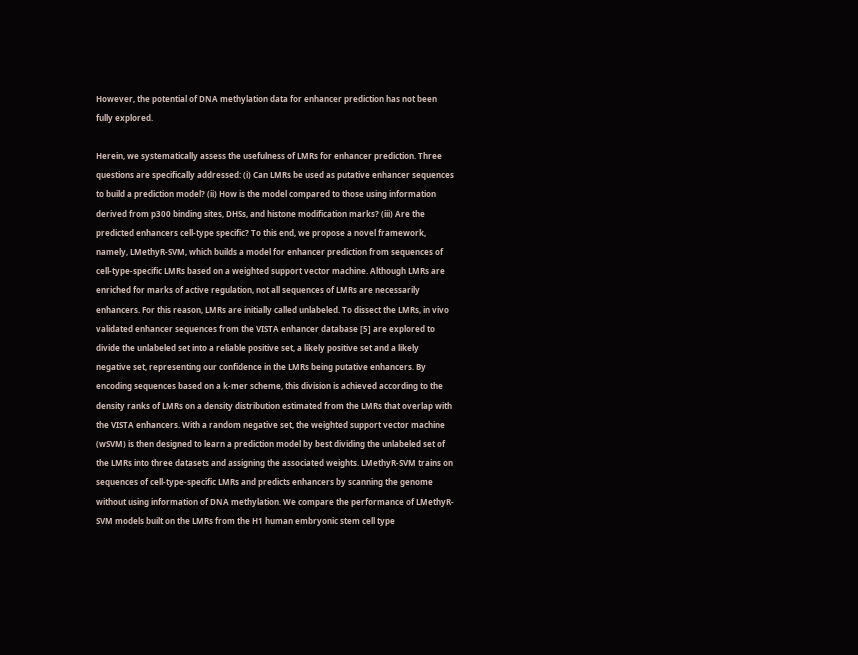However, the potential of DNA methylation data for enhancer prediction has not been fully explored.

Herein, we systematically assess the usefulness of LMRs for enhancer prediction. Three questions are specifically addressed: (i) Can LMRs be used as putative enhancer sequences to build a prediction model? (ii) How is the model compared to those using information derived from p300 binding sites, DHSs, and histone modification marks? (iii) Are the predicted enhancers cell-type specific? To this end, we propose a novel framework, namely, LMethyR-SVM, which builds a model for enhancer prediction from sequences of cell-type-specific LMRs based on a weighted support vector machine. Although LMRs are enriched for marks of active regulation, not all sequences of LMRs are necessarily enhancers. For this reason, LMRs are initially called unlabeled. To dissect the LMRs, in vivo validated enhancer sequences from the VISTA enhancer database [5] are explored to divide the unlabeled set into a reliable positive set, a likely positive set and a likely negative set, representing our confidence in the LMRs being putative enhancers. By encoding sequences based on a k-mer scheme, this division is achieved according to the density ranks of LMRs on a density distribution estimated from the LMRs that overlap with the VISTA enhancers. With a random negative set, the weighted support vector machine (wSVM) is then designed to learn a prediction model by best dividing the unlabeled set of the LMRs into three datasets and assigning the associated weights. LMethyR-SVM trains on sequences of cell-type-specific LMRs and predicts enhancers by scanning the genome without using information of DNA methylation. We compare the performance of LMethyR-SVM models built on the LMRs from the H1 human embryonic stem cell type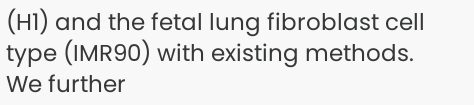(H1) and the fetal lung fibroblast cell type (IMR90) with existing methods. We further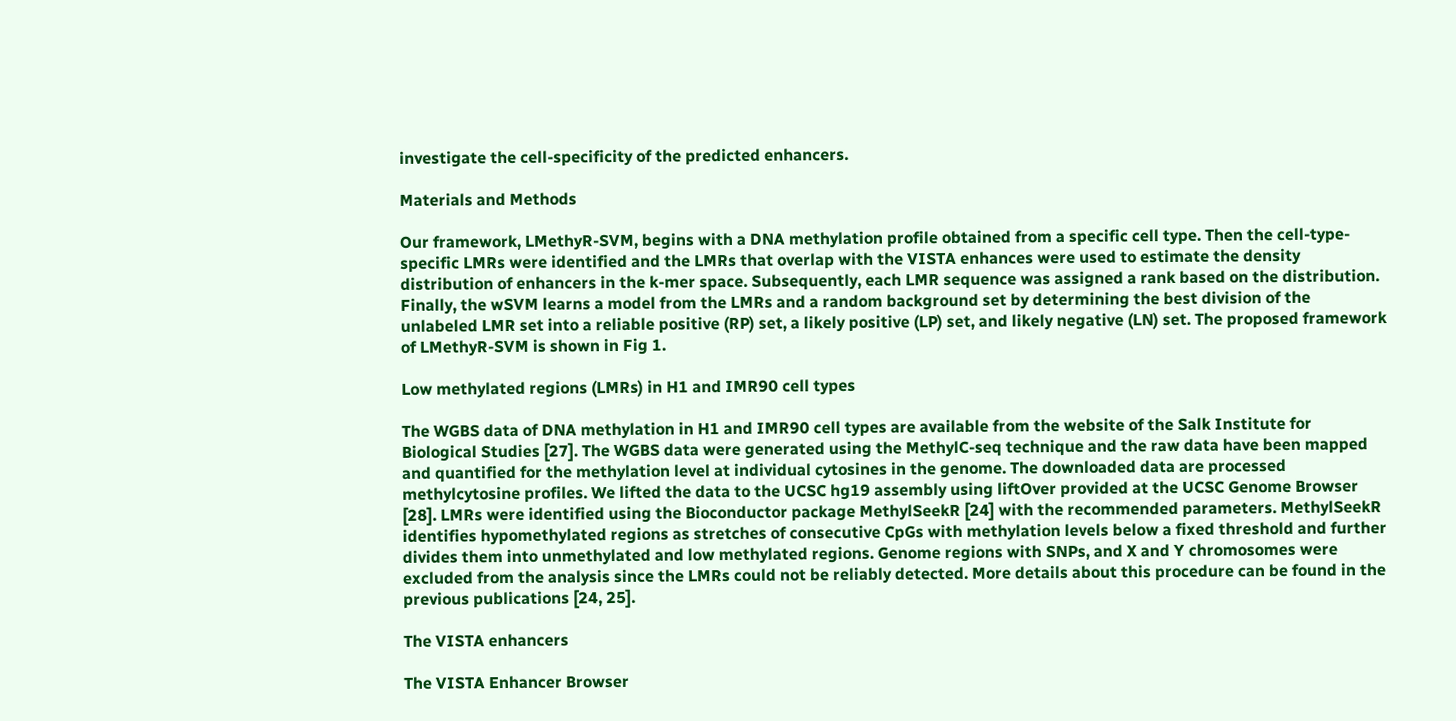investigate the cell-specificity of the predicted enhancers.

Materials and Methods

Our framework, LMethyR-SVM, begins with a DNA methylation profile obtained from a specific cell type. Then the cell-type-specific LMRs were identified and the LMRs that overlap with the VISTA enhances were used to estimate the density distribution of enhancers in the k-mer space. Subsequently, each LMR sequence was assigned a rank based on the distribution. Finally, the wSVM learns a model from the LMRs and a random background set by determining the best division of the unlabeled LMR set into a reliable positive (RP) set, a likely positive (LP) set, and likely negative (LN) set. The proposed framework of LMethyR-SVM is shown in Fig 1.

Low methylated regions (LMRs) in H1 and IMR90 cell types

The WGBS data of DNA methylation in H1 and IMR90 cell types are available from the website of the Salk Institute for Biological Studies [27]. The WGBS data were generated using the MethylC-seq technique and the raw data have been mapped and quantified for the methylation level at individual cytosines in the genome. The downloaded data are processed methylcytosine profiles. We lifted the data to the UCSC hg19 assembly using liftOver provided at the UCSC Genome Browser [28]. LMRs were identified using the Bioconductor package MethylSeekR [24] with the recommended parameters. MethylSeekR identifies hypomethylated regions as stretches of consecutive CpGs with methylation levels below a fixed threshold and further divides them into unmethylated and low methylated regions. Genome regions with SNPs, and X and Y chromosomes were excluded from the analysis since the LMRs could not be reliably detected. More details about this procedure can be found in the previous publications [24, 25].

The VISTA enhancers

The VISTA Enhancer Browser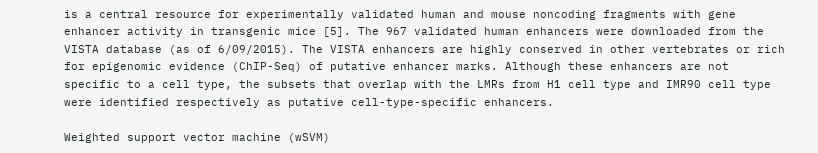is a central resource for experimentally validated human and mouse noncoding fragments with gene enhancer activity in transgenic mice [5]. The 967 validated human enhancers were downloaded from the VISTA database (as of 6/09/2015). The VISTA enhancers are highly conserved in other vertebrates or rich for epigenomic evidence (ChIP-Seq) of putative enhancer marks. Although these enhancers are not specific to a cell type, the subsets that overlap with the LMRs from H1 cell type and IMR90 cell type were identified respectively as putative cell-type-specific enhancers.

Weighted support vector machine (wSVM)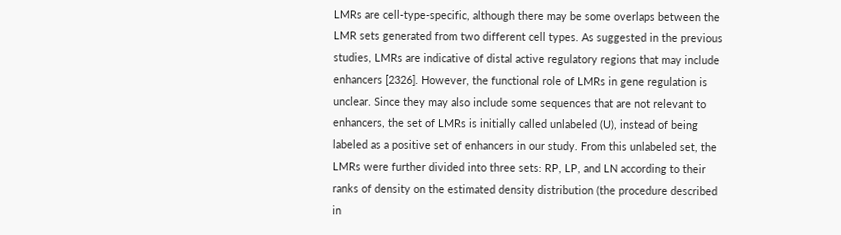LMRs are cell-type-specific, although there may be some overlaps between the LMR sets generated from two different cell types. As suggested in the previous studies, LMRs are indicative of distal active regulatory regions that may include enhancers [2326]. However, the functional role of LMRs in gene regulation is unclear. Since they may also include some sequences that are not relevant to enhancers, the set of LMRs is initially called unlabeled (U), instead of being labeled as a positive set of enhancers in our study. From this unlabeled set, the LMRs were further divided into three sets: RP, LP, and LN according to their ranks of density on the estimated density distribution (the procedure described in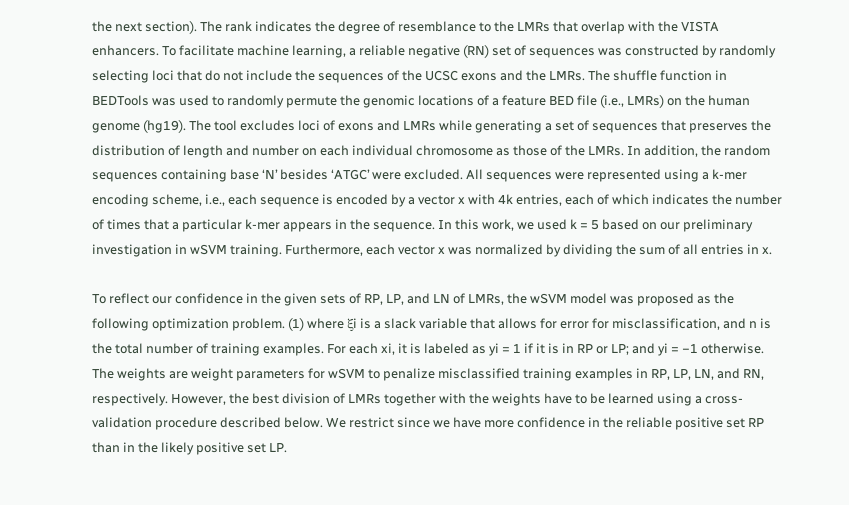the next section). The rank indicates the degree of resemblance to the LMRs that overlap with the VISTA enhancers. To facilitate machine learning, a reliable negative (RN) set of sequences was constructed by randomly selecting loci that do not include the sequences of the UCSC exons and the LMRs. The shuffle function in BEDTools was used to randomly permute the genomic locations of a feature BED file (i.e., LMRs) on the human genome (hg19). The tool excludes loci of exons and LMRs while generating a set of sequences that preserves the distribution of length and number on each individual chromosome as those of the LMRs. In addition, the random sequences containing base ‘N’ besides ‘ATGC’ were excluded. All sequences were represented using a k-mer encoding scheme, i.e., each sequence is encoded by a vector x with 4k entries, each of which indicates the number of times that a particular k-mer appears in the sequence. In this work, we used k = 5 based on our preliminary investigation in wSVM training. Furthermore, each vector x was normalized by dividing the sum of all entries in x.

To reflect our confidence in the given sets of RP, LP, and LN of LMRs, the wSVM model was proposed as the following optimization problem. (1) where ξi is a slack variable that allows for error for misclassification, and n is the total number of training examples. For each xi, it is labeled as yi = 1 if it is in RP or LP; and yi = −1 otherwise. The weights are weight parameters for wSVM to penalize misclassified training examples in RP, LP, LN, and RN, respectively. However, the best division of LMRs together with the weights have to be learned using a cross-validation procedure described below. We restrict since we have more confidence in the reliable positive set RP than in the likely positive set LP.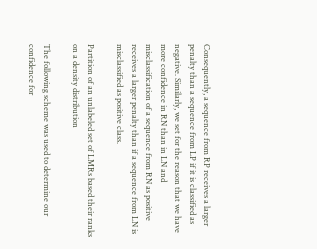Consequently, a sequence from RP receives a larger penalty than a sequence from LP if it is classified as negative. Similarly, we set for the reason that we have more confidence in RN than in LN and misclassification of a sequence from RN as positive receives a larger penalty than if a sequence from LN is misclassified as positive class.

Partition of an unlabeled set of LMRs based their ranks on a density distribution

The following scheme was used to determine our confidence for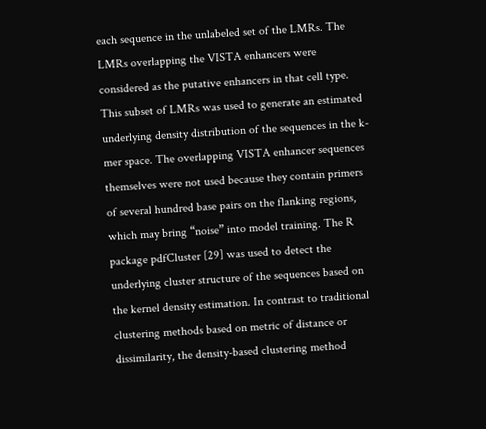each sequence in the unlabeled set of the LMRs. The LMRs overlapping the VISTA enhancers were considered as the putative enhancers in that cell type. This subset of LMRs was used to generate an estimated underlying density distribution of the sequences in the k-mer space. The overlapping VISTA enhancer sequences themselves were not used because they contain primers of several hundred base pairs on the flanking regions, which may bring “noise” into model training. The R package pdfCluster [29] was used to detect the underlying cluster structure of the sequences based on the kernel density estimation. In contrast to traditional clustering methods based on metric of distance or dissimilarity, the density-based clustering method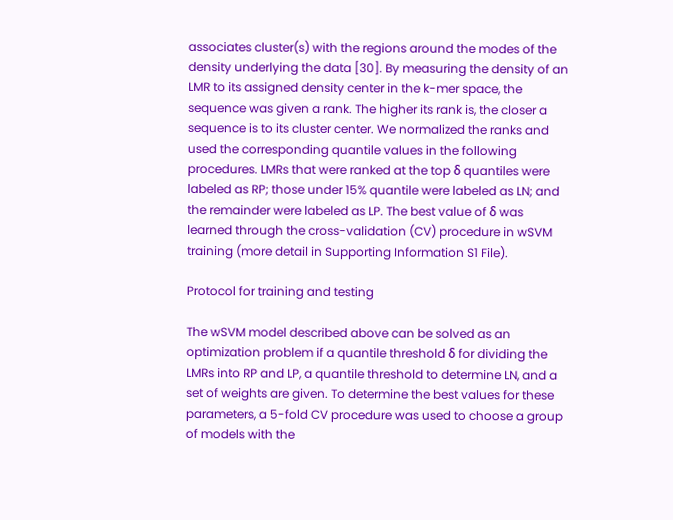associates cluster(s) with the regions around the modes of the density underlying the data [30]. By measuring the density of an LMR to its assigned density center in the k-mer space, the sequence was given a rank. The higher its rank is, the closer a sequence is to its cluster center. We normalized the ranks and used the corresponding quantile values in the following procedures. LMRs that were ranked at the top δ quantiles were labeled as RP; those under 15% quantile were labeled as LN; and the remainder were labeled as LP. The best value of δ was learned through the cross-validation (CV) procedure in wSVM training (more detail in Supporting Information S1 File).

Protocol for training and testing

The wSVM model described above can be solved as an optimization problem if a quantile threshold δ for dividing the LMRs into RP and LP, a quantile threshold to determine LN, and a set of weights are given. To determine the best values for these parameters, a 5-fold CV procedure was used to choose a group of models with the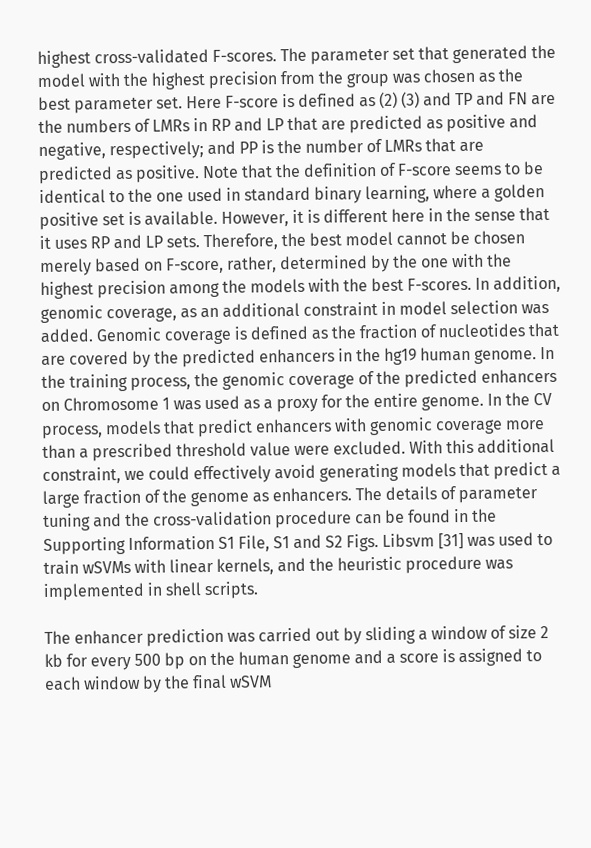highest cross-validated F-scores. The parameter set that generated the model with the highest precision from the group was chosen as the best parameter set. Here F-score is defined as (2) (3) and TP and FN are the numbers of LMRs in RP and LP that are predicted as positive and negative, respectively; and PP is the number of LMRs that are predicted as positive. Note that the definition of F-score seems to be identical to the one used in standard binary learning, where a golden positive set is available. However, it is different here in the sense that it uses RP and LP sets. Therefore, the best model cannot be chosen merely based on F-score, rather, determined by the one with the highest precision among the models with the best F-scores. In addition, genomic coverage, as an additional constraint in model selection was added. Genomic coverage is defined as the fraction of nucleotides that are covered by the predicted enhancers in the hg19 human genome. In the training process, the genomic coverage of the predicted enhancers on Chromosome 1 was used as a proxy for the entire genome. In the CV process, models that predict enhancers with genomic coverage more than a prescribed threshold value were excluded. With this additional constraint, we could effectively avoid generating models that predict a large fraction of the genome as enhancers. The details of parameter tuning and the cross-validation procedure can be found in the Supporting Information S1 File, S1 and S2 Figs. Libsvm [31] was used to train wSVMs with linear kernels, and the heuristic procedure was implemented in shell scripts.

The enhancer prediction was carried out by sliding a window of size 2 kb for every 500 bp on the human genome and a score is assigned to each window by the final wSVM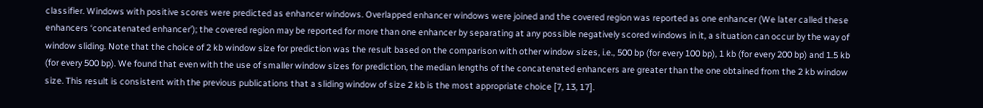classifier. Windows with positive scores were predicted as enhancer windows. Overlapped enhancer windows were joined and the covered region was reported as one enhancer (We later called these enhancers ‘concatenated enhancer’); the covered region may be reported for more than one enhancer by separating at any possible negatively scored windows in it, a situation can occur by the way of window sliding. Note that the choice of 2 kb window size for prediction was the result based on the comparison with other window sizes, i.e., 500 bp (for every 100 bp), 1 kb (for every 200 bp) and 1.5 kb (for every 500 bp). We found that even with the use of smaller window sizes for prediction, the median lengths of the concatenated enhancers are greater than the one obtained from the 2 kb window size. This result is consistent with the previous publications that a sliding window of size 2 kb is the most appropriate choice [7, 13, 17].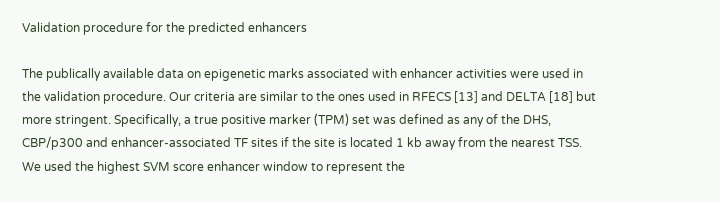Validation procedure for the predicted enhancers

The publically available data on epigenetic marks associated with enhancer activities were used in the validation procedure. Our criteria are similar to the ones used in RFECS [13] and DELTA [18] but more stringent. Specifically, a true positive marker (TPM) set was defined as any of the DHS, CBP/p300 and enhancer-associated TF sites if the site is located 1 kb away from the nearest TSS. We used the highest SVM score enhancer window to represent the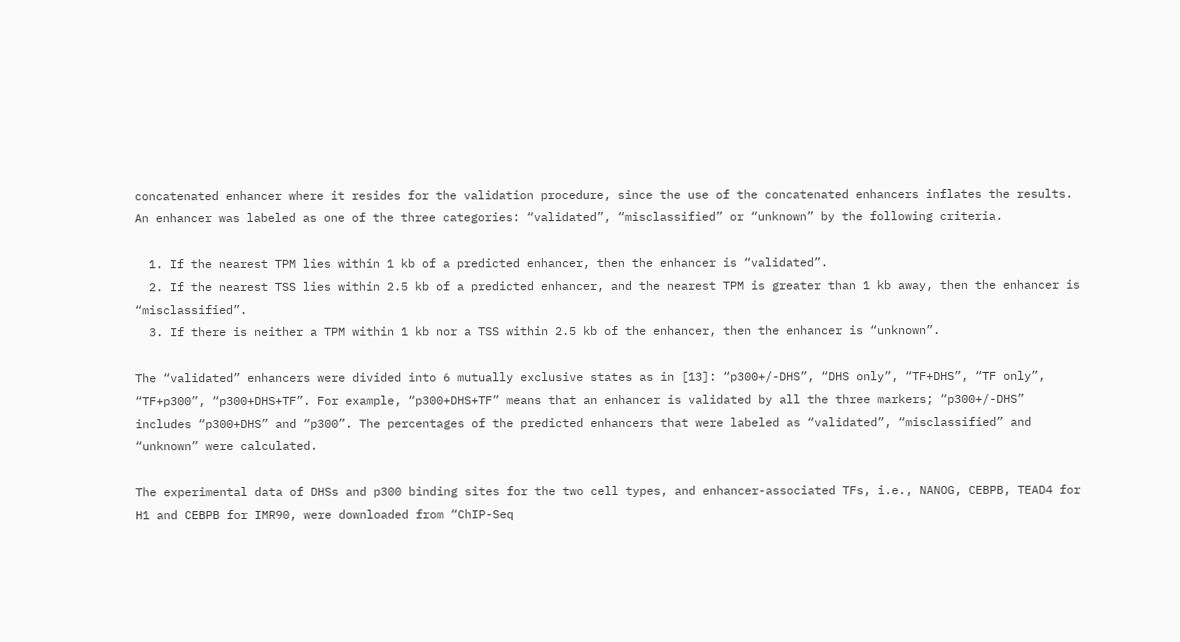concatenated enhancer where it resides for the validation procedure, since the use of the concatenated enhancers inflates the results. An enhancer was labeled as one of the three categories: “validated”, “misclassified” or “unknown” by the following criteria.

  1. If the nearest TPM lies within 1 kb of a predicted enhancer, then the enhancer is “validated”.
  2. If the nearest TSS lies within 2.5 kb of a predicted enhancer, and the nearest TPM is greater than 1 kb away, then the enhancer is “misclassified”.
  3. If there is neither a TPM within 1 kb nor a TSS within 2.5 kb of the enhancer, then the enhancer is “unknown”.

The “validated” enhancers were divided into 6 mutually exclusive states as in [13]: “p300+/-DHS”, “DHS only”, “TF+DHS”, “TF only”, “TF+p300”, “p300+DHS+TF”. For example, “p300+DHS+TF” means that an enhancer is validated by all the three markers; “p300+/-DHS” includes “p300+DHS” and “p300”. The percentages of the predicted enhancers that were labeled as “validated”, “misclassified” and “unknown” were calculated.

The experimental data of DHSs and p300 binding sites for the two cell types, and enhancer-associated TFs, i.e., NANOG, CEBPB, TEAD4 for H1 and CEBPB for IMR90, were downloaded from “ChIP-Seq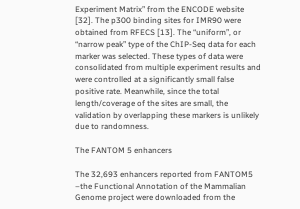Experiment Matrix” from the ENCODE website [32]. The p300 binding sites for IMR90 were obtained from RFECS [13]. The “uniform”, or “narrow peak” type of the ChIP-Seq data for each marker was selected. These types of data were consolidated from multiple experiment results and were controlled at a significantly small false positive rate. Meanwhile, since the total length/coverage of the sites are small, the validation by overlapping these markers is unlikely due to randomness.

The FANTOM 5 enhancers

The 32,693 enhancers reported from FANTOM5 –the Functional Annotation of the Mammalian Genome project were downloaded from the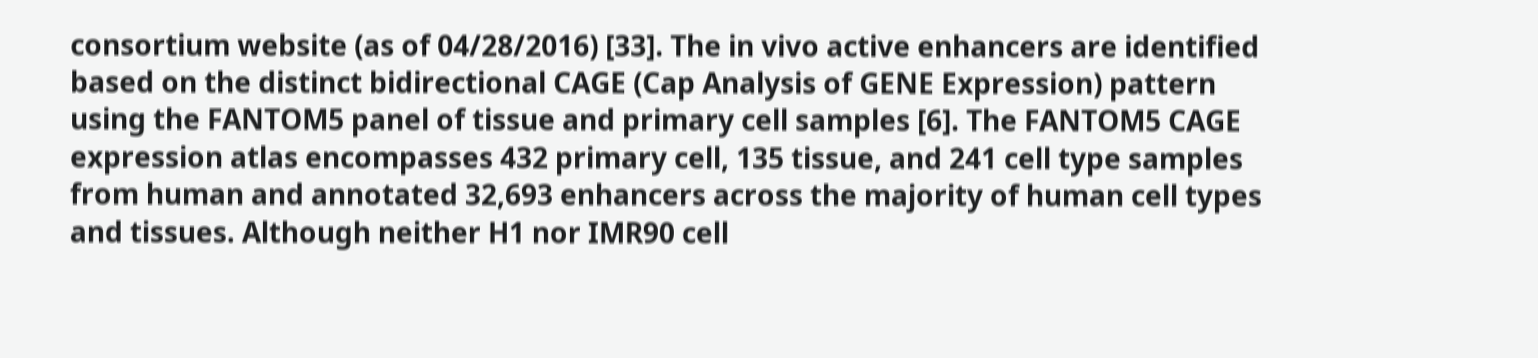consortium website (as of 04/28/2016) [33]. The in vivo active enhancers are identified based on the distinct bidirectional CAGE (Cap Analysis of GENE Expression) pattern using the FANTOM5 panel of tissue and primary cell samples [6]. The FANTOM5 CAGE expression atlas encompasses 432 primary cell, 135 tissue, and 241 cell type samples from human and annotated 32,693 enhancers across the majority of human cell types and tissues. Although neither H1 nor IMR90 cell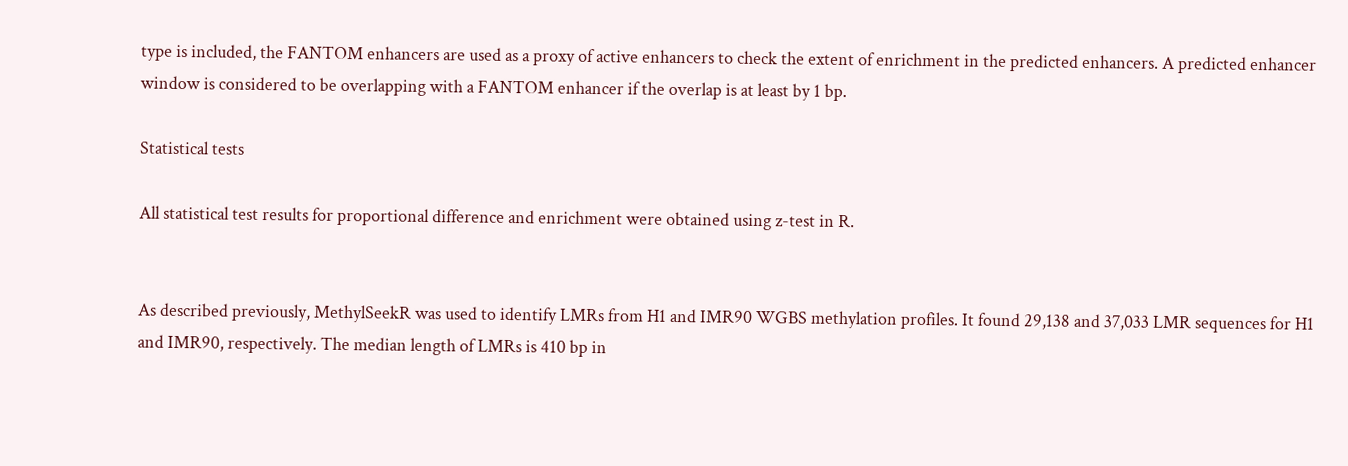type is included, the FANTOM enhancers are used as a proxy of active enhancers to check the extent of enrichment in the predicted enhancers. A predicted enhancer window is considered to be overlapping with a FANTOM enhancer if the overlap is at least by 1 bp.

Statistical tests

All statistical test results for proportional difference and enrichment were obtained using z-test in R.


As described previously, MethylSeekR was used to identify LMRs from H1 and IMR90 WGBS methylation profiles. It found 29,138 and 37,033 LMR sequences for H1 and IMR90, respectively. The median length of LMRs is 410 bp in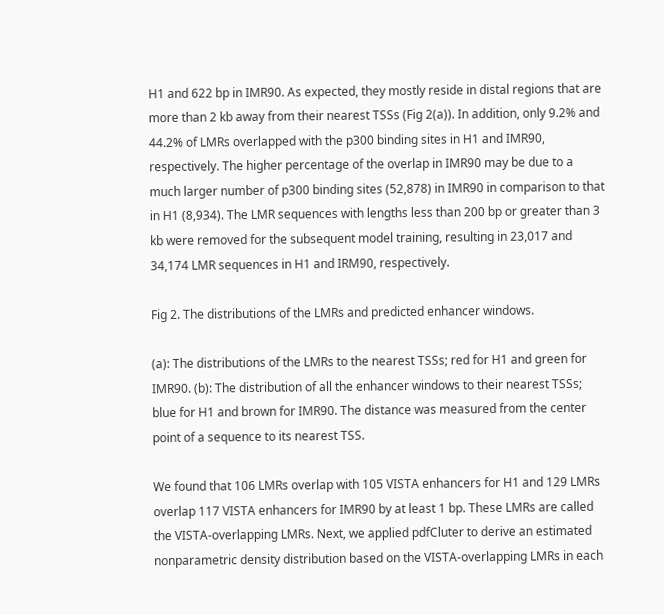H1 and 622 bp in IMR90. As expected, they mostly reside in distal regions that are more than 2 kb away from their nearest TSSs (Fig 2(a)). In addition, only 9.2% and 44.2% of LMRs overlapped with the p300 binding sites in H1 and IMR90, respectively. The higher percentage of the overlap in IMR90 may be due to a much larger number of p300 binding sites (52,878) in IMR90 in comparison to that in H1 (8,934). The LMR sequences with lengths less than 200 bp or greater than 3 kb were removed for the subsequent model training, resulting in 23,017 and 34,174 LMR sequences in H1 and IRM90, respectively.

Fig 2. The distributions of the LMRs and predicted enhancer windows.

(a): The distributions of the LMRs to the nearest TSSs; red for H1 and green for IMR90. (b): The distribution of all the enhancer windows to their nearest TSSs; blue for H1 and brown for IMR90. The distance was measured from the center point of a sequence to its nearest TSS.

We found that 106 LMRs overlap with 105 VISTA enhancers for H1 and 129 LMRs overlap 117 VISTA enhancers for IMR90 by at least 1 bp. These LMRs are called the VISTA-overlapping LMRs. Next, we applied pdfCluter to derive an estimated nonparametric density distribution based on the VISTA-overlapping LMRs in each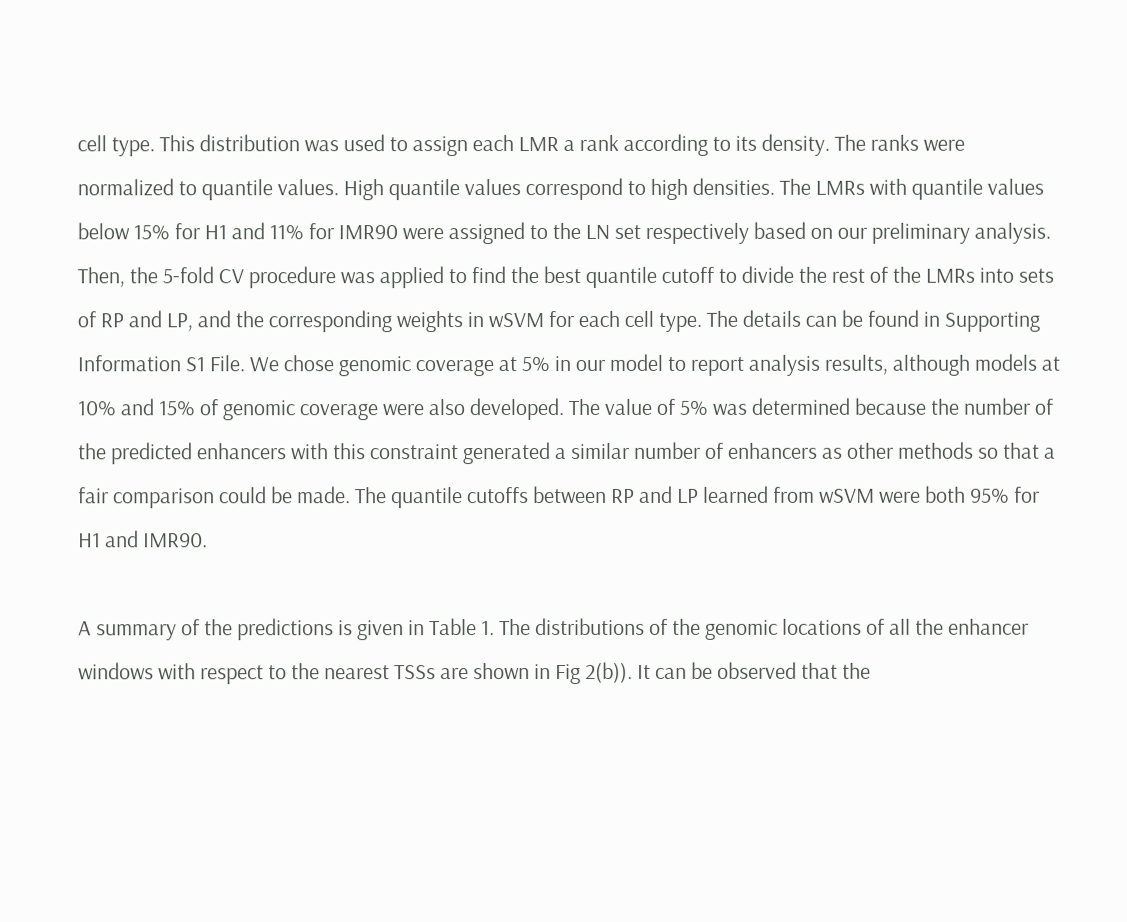cell type. This distribution was used to assign each LMR a rank according to its density. The ranks were normalized to quantile values. High quantile values correspond to high densities. The LMRs with quantile values below 15% for H1 and 11% for IMR90 were assigned to the LN set respectively based on our preliminary analysis. Then, the 5-fold CV procedure was applied to find the best quantile cutoff to divide the rest of the LMRs into sets of RP and LP, and the corresponding weights in wSVM for each cell type. The details can be found in Supporting Information S1 File. We chose genomic coverage at 5% in our model to report analysis results, although models at 10% and 15% of genomic coverage were also developed. The value of 5% was determined because the number of the predicted enhancers with this constraint generated a similar number of enhancers as other methods so that a fair comparison could be made. The quantile cutoffs between RP and LP learned from wSVM were both 95% for H1 and IMR90.

A summary of the predictions is given in Table 1. The distributions of the genomic locations of all the enhancer windows with respect to the nearest TSSs are shown in Fig 2(b)). It can be observed that the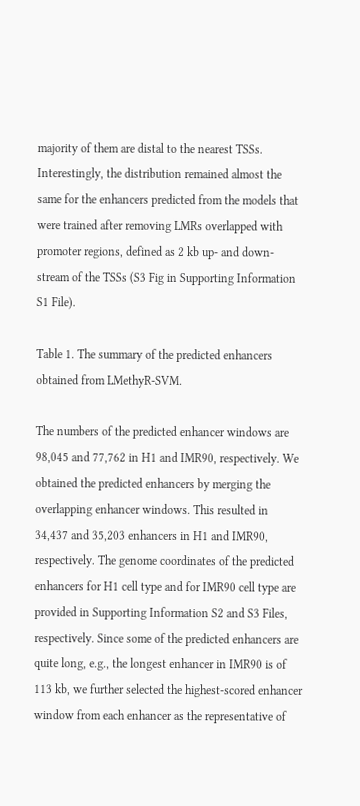majority of them are distal to the nearest TSSs. Interestingly, the distribution remained almost the same for the enhancers predicted from the models that were trained after removing LMRs overlapped with promoter regions, defined as 2 kb up- and down- stream of the TSSs (S3 Fig in Supporting Information S1 File).

Table 1. The summary of the predicted enhancers obtained from LMethyR-SVM.

The numbers of the predicted enhancer windows are 98,045 and 77,762 in H1 and IMR90, respectively. We obtained the predicted enhancers by merging the overlapping enhancer windows. This resulted in 34,437 and 35,203 enhancers in H1 and IMR90, respectively. The genome coordinates of the predicted enhancers for H1 cell type and for IMR90 cell type are provided in Supporting Information S2 and S3 Files, respectively. Since some of the predicted enhancers are quite long, e.g., the longest enhancer in IMR90 is of 113 kb, we further selected the highest-scored enhancer window from each enhancer as the representative of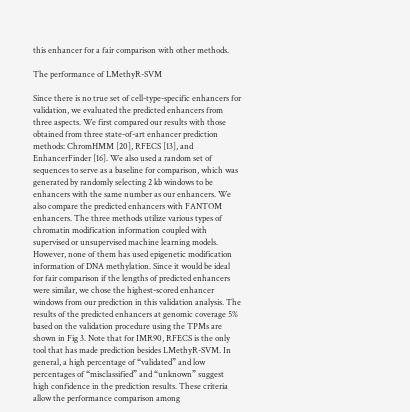this enhancer for a fair comparison with other methods.

The performance of LMethyR-SVM

Since there is no true set of cell-type-specific enhancers for validation, we evaluated the predicted enhancers from three aspects. We first compared our results with those obtained from three state-of-art enhancer prediction methods: ChromHMM [20], RFECS [13], and EnhancerFinder [16]. We also used a random set of sequences to serve as a baseline for comparison, which was generated by randomly selecting 2 kb windows to be enhancers with the same number as our enhancers. We also compare the predicted enhancers with FANTOM enhancers. The three methods utilize various types of chromatin modification information coupled with supervised or unsupervised machine learning models. However, none of them has used epigenetic modification information of DNA methylation. Since it would be ideal for fair comparison if the lengths of predicted enhancers were similar, we chose the highest-scored enhancer windows from our prediction in this validation analysis. The results of the predicted enhancers at genomic coverage 5% based on the validation procedure using the TPMs are shown in Fig 3. Note that for IMR90, RFECS is the only tool that has made prediction besides LMethyR-SVM. In general, a high percentage of “validated” and low percentages of “misclassified” and “unknown” suggest high confidence in the prediction results. These criteria allow the performance comparison among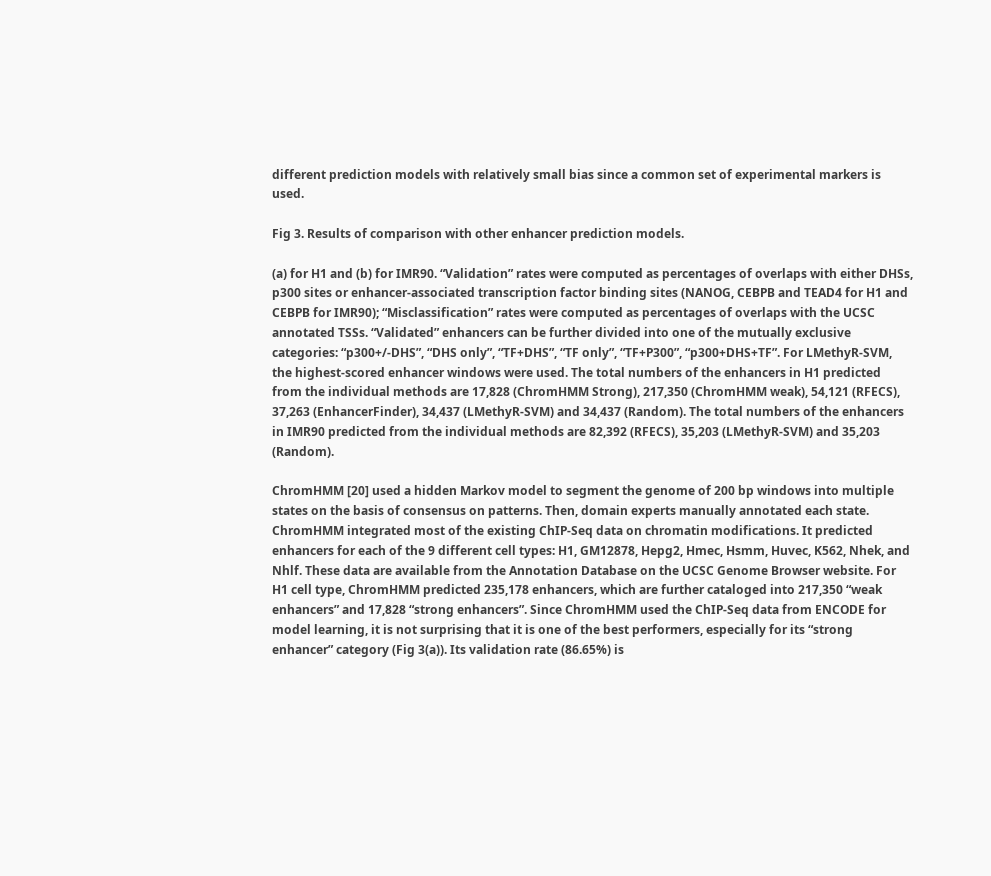different prediction models with relatively small bias since a common set of experimental markers is used.

Fig 3. Results of comparison with other enhancer prediction models.

(a) for H1 and (b) for IMR90. “Validation” rates were computed as percentages of overlaps with either DHSs, p300 sites or enhancer-associated transcription factor binding sites (NANOG, CEBPB and TEAD4 for H1 and CEBPB for IMR90); “Misclassification” rates were computed as percentages of overlaps with the UCSC annotated TSSs. “Validated” enhancers can be further divided into one of the mutually exclusive categories: “p300+/-DHS”, “DHS only”, “TF+DHS”, “TF only”, “TF+P300”, “p300+DHS+TF”. For LMethyR-SVM, the highest-scored enhancer windows were used. The total numbers of the enhancers in H1 predicted from the individual methods are 17,828 (ChromHMM Strong), 217,350 (ChromHMM weak), 54,121 (RFECS), 37,263 (EnhancerFinder), 34,437 (LMethyR-SVM) and 34,437 (Random). The total numbers of the enhancers in IMR90 predicted from the individual methods are 82,392 (RFECS), 35,203 (LMethyR-SVM) and 35,203 (Random).

ChromHMM [20] used a hidden Markov model to segment the genome of 200 bp windows into multiple states on the basis of consensus on patterns. Then, domain experts manually annotated each state. ChromHMM integrated most of the existing ChIP-Seq data on chromatin modifications. It predicted enhancers for each of the 9 different cell types: H1, GM12878, Hepg2, Hmec, Hsmm, Huvec, K562, Nhek, and Nhlf. These data are available from the Annotation Database on the UCSC Genome Browser website. For H1 cell type, ChromHMM predicted 235,178 enhancers, which are further cataloged into 217,350 “weak enhancers” and 17,828 “strong enhancers”. Since ChromHMM used the ChIP-Seq data from ENCODE for model learning, it is not surprising that it is one of the best performers, especially for its “strong enhancer” category (Fig 3(a)). Its validation rate (86.65%) is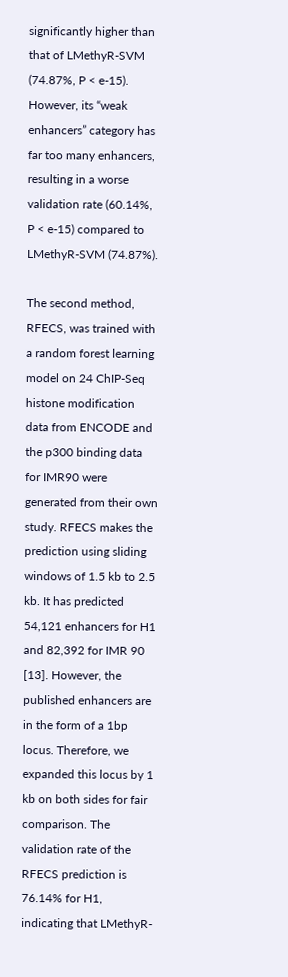significantly higher than that of LMethyR-SVM (74.87%, P < e-15). However, its “weak enhancers” category has far too many enhancers, resulting in a worse validation rate (60.14%, P < e-15) compared to LMethyR-SVM (74.87%).

The second method, RFECS, was trained with a random forest learning model on 24 ChIP-Seq histone modification data from ENCODE and the p300 binding data for IMR90 were generated from their own study. RFECS makes the prediction using sliding windows of 1.5 kb to 2.5 kb. It has predicted 54,121 enhancers for H1 and 82,392 for IMR 90 [13]. However, the published enhancers are in the form of a 1bp locus. Therefore, we expanded this locus by 1 kb on both sides for fair comparison. The validation rate of the RFECS prediction is 76.14% for H1, indicating that LMethyR-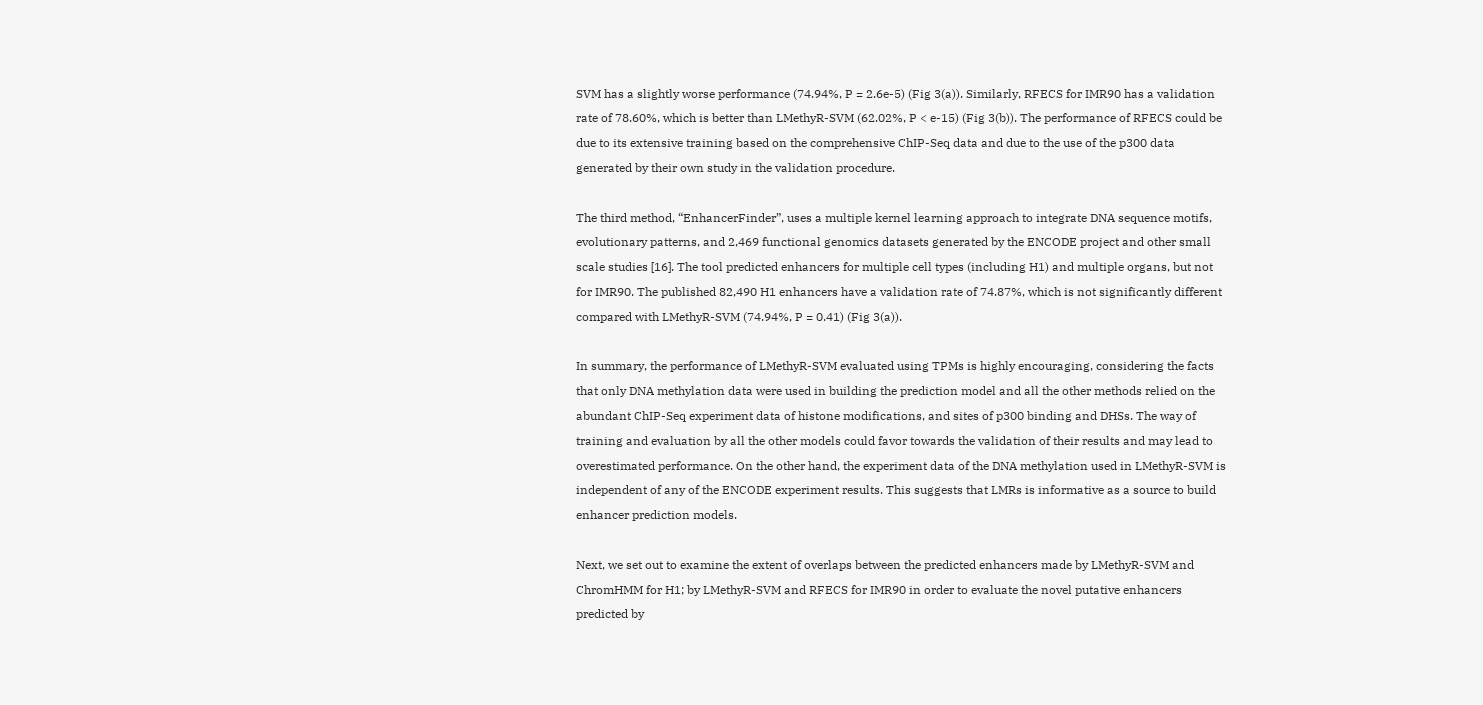SVM has a slightly worse performance (74.94%, P = 2.6e-5) (Fig 3(a)). Similarly, RFECS for IMR90 has a validation rate of 78.60%, which is better than LMethyR-SVM (62.02%, P < e-15) (Fig 3(b)). The performance of RFECS could be due to its extensive training based on the comprehensive ChIP-Seq data and due to the use of the p300 data generated by their own study in the validation procedure.

The third method, “EnhancerFinder”, uses a multiple kernel learning approach to integrate DNA sequence motifs, evolutionary patterns, and 2,469 functional genomics datasets generated by the ENCODE project and other small scale studies [16]. The tool predicted enhancers for multiple cell types (including H1) and multiple organs, but not for IMR90. The published 82,490 H1 enhancers have a validation rate of 74.87%, which is not significantly different compared with LMethyR-SVM (74.94%, P = 0.41) (Fig 3(a)).

In summary, the performance of LMethyR-SVM evaluated using TPMs is highly encouraging, considering the facts that only DNA methylation data were used in building the prediction model and all the other methods relied on the abundant ChIP-Seq experiment data of histone modifications, and sites of p300 binding and DHSs. The way of training and evaluation by all the other models could favor towards the validation of their results and may lead to overestimated performance. On the other hand, the experiment data of the DNA methylation used in LMethyR-SVM is independent of any of the ENCODE experiment results. This suggests that LMRs is informative as a source to build enhancer prediction models.

Next, we set out to examine the extent of overlaps between the predicted enhancers made by LMethyR-SVM and ChromHMM for H1; by LMethyR-SVM and RFECS for IMR90 in order to evaluate the novel putative enhancers predicted by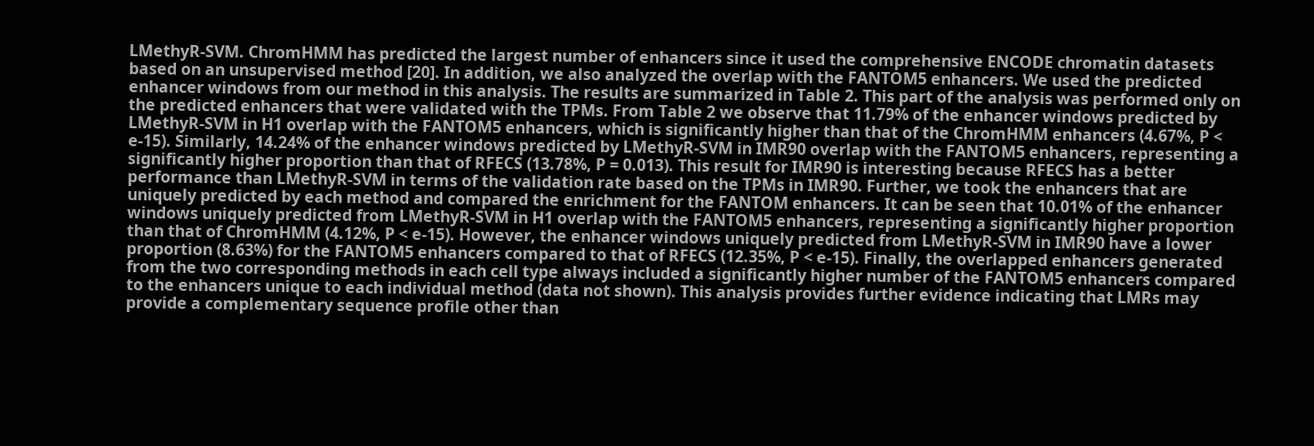LMethyR-SVM. ChromHMM has predicted the largest number of enhancers since it used the comprehensive ENCODE chromatin datasets based on an unsupervised method [20]. In addition, we also analyzed the overlap with the FANTOM5 enhancers. We used the predicted enhancer windows from our method in this analysis. The results are summarized in Table 2. This part of the analysis was performed only on the predicted enhancers that were validated with the TPMs. From Table 2 we observe that 11.79% of the enhancer windows predicted by LMethyR-SVM in H1 overlap with the FANTOM5 enhancers, which is significantly higher than that of the ChromHMM enhancers (4.67%, P < e-15). Similarly, 14.24% of the enhancer windows predicted by LMethyR-SVM in IMR90 overlap with the FANTOM5 enhancers, representing a significantly higher proportion than that of RFECS (13.78%, P = 0.013). This result for IMR90 is interesting because RFECS has a better performance than LMethyR-SVM in terms of the validation rate based on the TPMs in IMR90. Further, we took the enhancers that are uniquely predicted by each method and compared the enrichment for the FANTOM enhancers. It can be seen that 10.01% of the enhancer windows uniquely predicted from LMethyR-SVM in H1 overlap with the FANTOM5 enhancers, representing a significantly higher proportion than that of ChromHMM (4.12%, P < e-15). However, the enhancer windows uniquely predicted from LMethyR-SVM in IMR90 have a lower proportion (8.63%) for the FANTOM5 enhancers compared to that of RFECS (12.35%, P < e-15). Finally, the overlapped enhancers generated from the two corresponding methods in each cell type always included a significantly higher number of the FANTOM5 enhancers compared to the enhancers unique to each individual method (data not shown). This analysis provides further evidence indicating that LMRs may provide a complementary sequence profile other than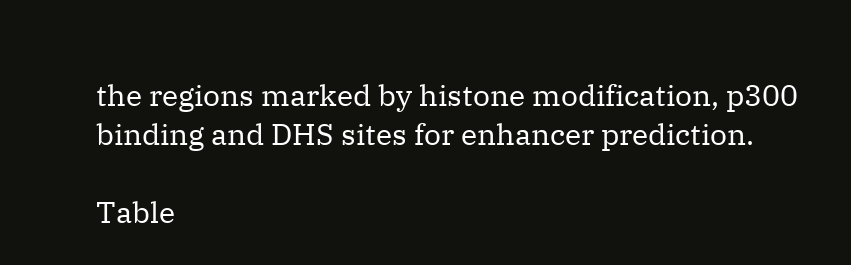the regions marked by histone modification, p300 binding and DHS sites for enhancer prediction.

Table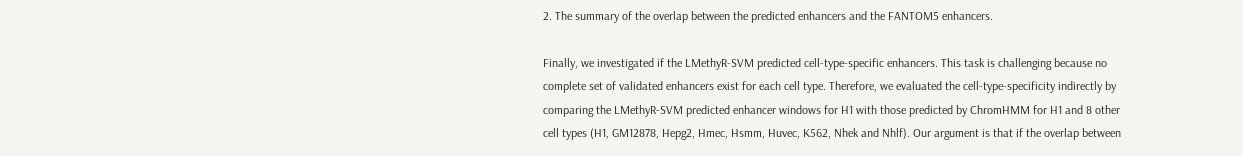2. The summary of the overlap between the predicted enhancers and the FANTOM5 enhancers.

Finally, we investigated if the LMethyR-SVM predicted cell-type-specific enhancers. This task is challenging because no complete set of validated enhancers exist for each cell type. Therefore, we evaluated the cell-type-specificity indirectly by comparing the LMethyR-SVM predicted enhancer windows for H1 with those predicted by ChromHMM for H1 and 8 other cell types (H1, GM12878, Hepg2, Hmec, Hsmm, Huvec, K562, Nhek and Nhlf). Our argument is that if the overlap between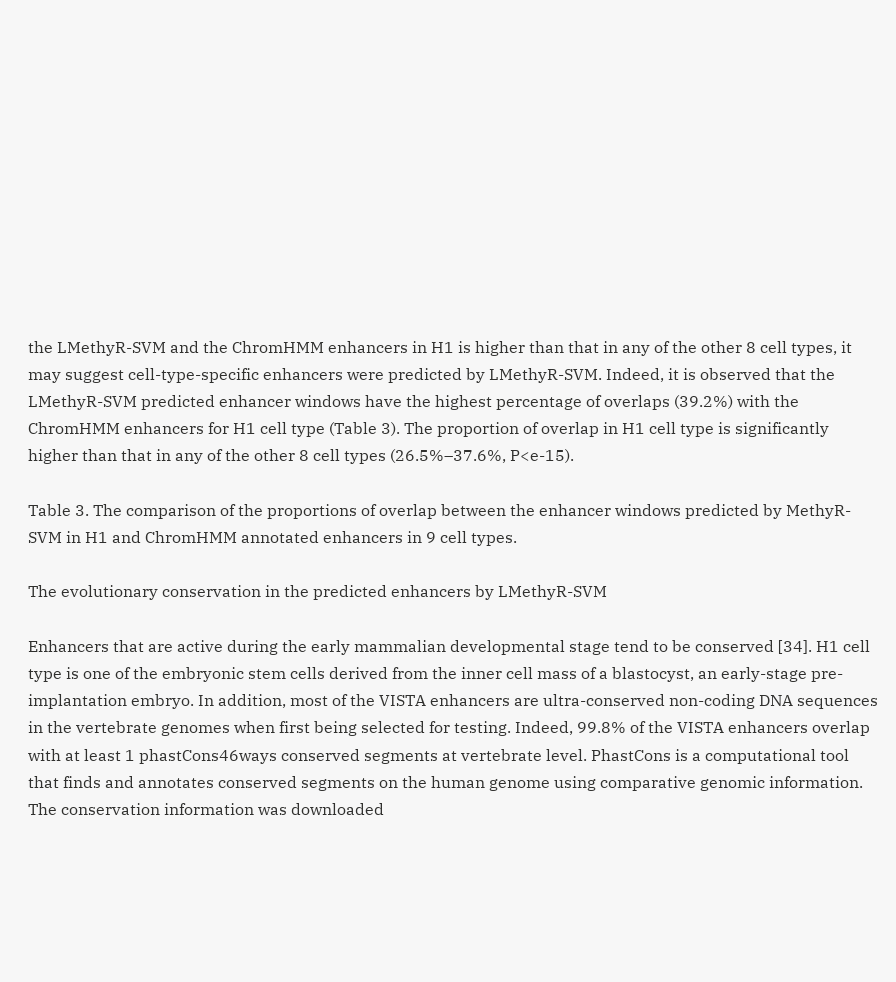the LMethyR-SVM and the ChromHMM enhancers in H1 is higher than that in any of the other 8 cell types, it may suggest cell-type-specific enhancers were predicted by LMethyR-SVM. Indeed, it is observed that the LMethyR-SVM predicted enhancer windows have the highest percentage of overlaps (39.2%) with the ChromHMM enhancers for H1 cell type (Table 3). The proportion of overlap in H1 cell type is significantly higher than that in any of the other 8 cell types (26.5%–37.6%, P<e-15).

Table 3. The comparison of the proportions of overlap between the enhancer windows predicted by MethyR-SVM in H1 and ChromHMM annotated enhancers in 9 cell types.

The evolutionary conservation in the predicted enhancers by LMethyR-SVM

Enhancers that are active during the early mammalian developmental stage tend to be conserved [34]. H1 cell type is one of the embryonic stem cells derived from the inner cell mass of a blastocyst, an early-stage pre-implantation embryo. In addition, most of the VISTA enhancers are ultra-conserved non-coding DNA sequences in the vertebrate genomes when first being selected for testing. Indeed, 99.8% of the VISTA enhancers overlap with at least 1 phastCons46ways conserved segments at vertebrate level. PhastCons is a computational tool that finds and annotates conserved segments on the human genome using comparative genomic information. The conservation information was downloaded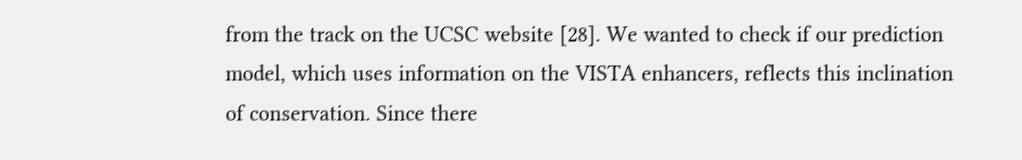from the track on the UCSC website [28]. We wanted to check if our prediction model, which uses information on the VISTA enhancers, reflects this inclination of conservation. Since there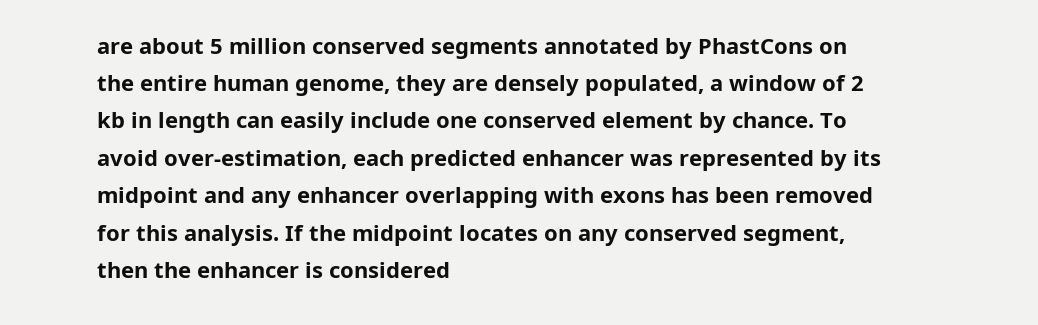are about 5 million conserved segments annotated by PhastCons on the entire human genome, they are densely populated, a window of 2 kb in length can easily include one conserved element by chance. To avoid over-estimation, each predicted enhancer was represented by its midpoint and any enhancer overlapping with exons has been removed for this analysis. If the midpoint locates on any conserved segment, then the enhancer is considered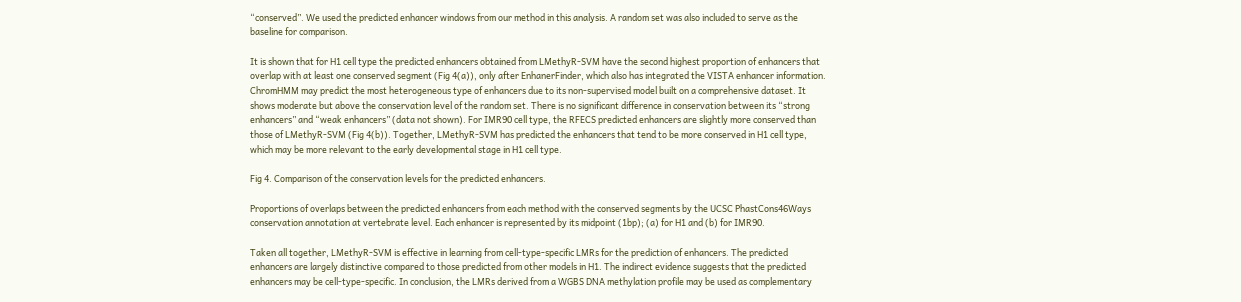“conserved”. We used the predicted enhancer windows from our method in this analysis. A random set was also included to serve as the baseline for comparison.

It is shown that for H1 cell type the predicted enhancers obtained from LMethyR-SVM have the second highest proportion of enhancers that overlap with at least one conserved segment (Fig 4(a)), only after EnhanerFinder, which also has integrated the VISTA enhancer information. ChromHMM may predict the most heterogeneous type of enhancers due to its non-supervised model built on a comprehensive dataset. It shows moderate but above the conservation level of the random set. There is no significant difference in conservation between its “strong enhancers” and “weak enhancers” (data not shown). For IMR90 cell type, the RFECS predicted enhancers are slightly more conserved than those of LMethyR-SVM (Fig 4(b)). Together, LMethyR-SVM has predicted the enhancers that tend to be more conserved in H1 cell type, which may be more relevant to the early developmental stage in H1 cell type.

Fig 4. Comparison of the conservation levels for the predicted enhancers.

Proportions of overlaps between the predicted enhancers from each method with the conserved segments by the UCSC PhastCons46Ways conservation annotation at vertebrate level. Each enhancer is represented by its midpoint (1bp); (a) for H1 and (b) for IMR90.

Taken all together, LMethyR-SVM is effective in learning from cell-type-specific LMRs for the prediction of enhancers. The predicted enhancers are largely distinctive compared to those predicted from other models in H1. The indirect evidence suggests that the predicted enhancers may be cell-type-specific. In conclusion, the LMRs derived from a WGBS DNA methylation profile may be used as complementary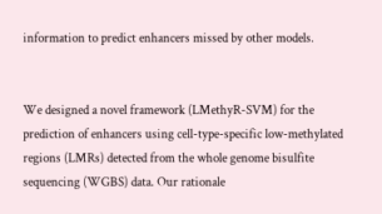information to predict enhancers missed by other models.


We designed a novel framework (LMethyR-SVM) for the prediction of enhancers using cell-type-specific low-methylated regions (LMRs) detected from the whole genome bisulfite sequencing (WGBS) data. Our rationale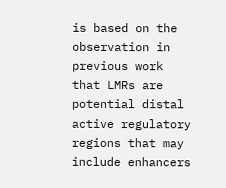is based on the observation in previous work that LMRs are potential distal active regulatory regions that may include enhancers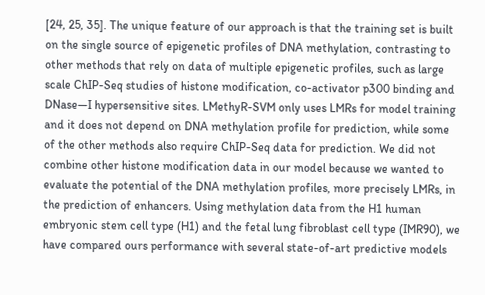[24, 25, 35]. The unique feature of our approach is that the training set is built on the single source of epigenetic profiles of DNA methylation, contrasting to other methods that rely on data of multiple epigenetic profiles, such as large scale ChIP-Seq studies of histone modification, co-activator p300 binding and DNase—I hypersensitive sites. LMethyR-SVM only uses LMRs for model training and it does not depend on DNA methylation profile for prediction, while some of the other methods also require ChIP-Seq data for prediction. We did not combine other histone modification data in our model because we wanted to evaluate the potential of the DNA methylation profiles, more precisely LMRs, in the prediction of enhancers. Using methylation data from the H1 human embryonic stem cell type (H1) and the fetal lung fibroblast cell type (IMR90), we have compared ours performance with several state-of-art predictive models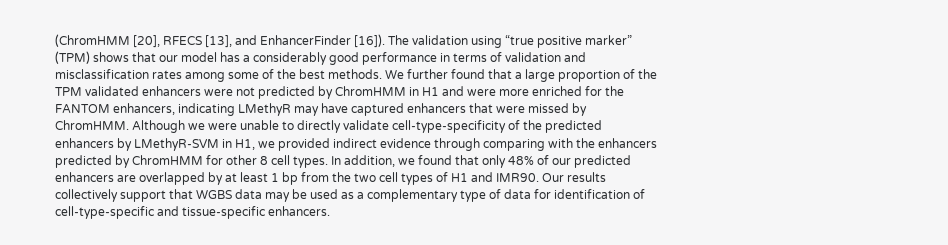(ChromHMM [20], RFECS [13], and EnhancerFinder [16]). The validation using “true positive marker” (TPM) shows that our model has a considerably good performance in terms of validation and misclassification rates among some of the best methods. We further found that a large proportion of the TPM validated enhancers were not predicted by ChromHMM in H1 and were more enriched for the FANTOM enhancers, indicating LMethyR may have captured enhancers that were missed by ChromHMM. Although we were unable to directly validate cell-type-specificity of the predicted enhancers by LMethyR-SVM in H1, we provided indirect evidence through comparing with the enhancers predicted by ChromHMM for other 8 cell types. In addition, we found that only 48% of our predicted enhancers are overlapped by at least 1 bp from the two cell types of H1 and IMR90. Our results collectively support that WGBS data may be used as a complementary type of data for identification of cell-type-specific and tissue-specific enhancers.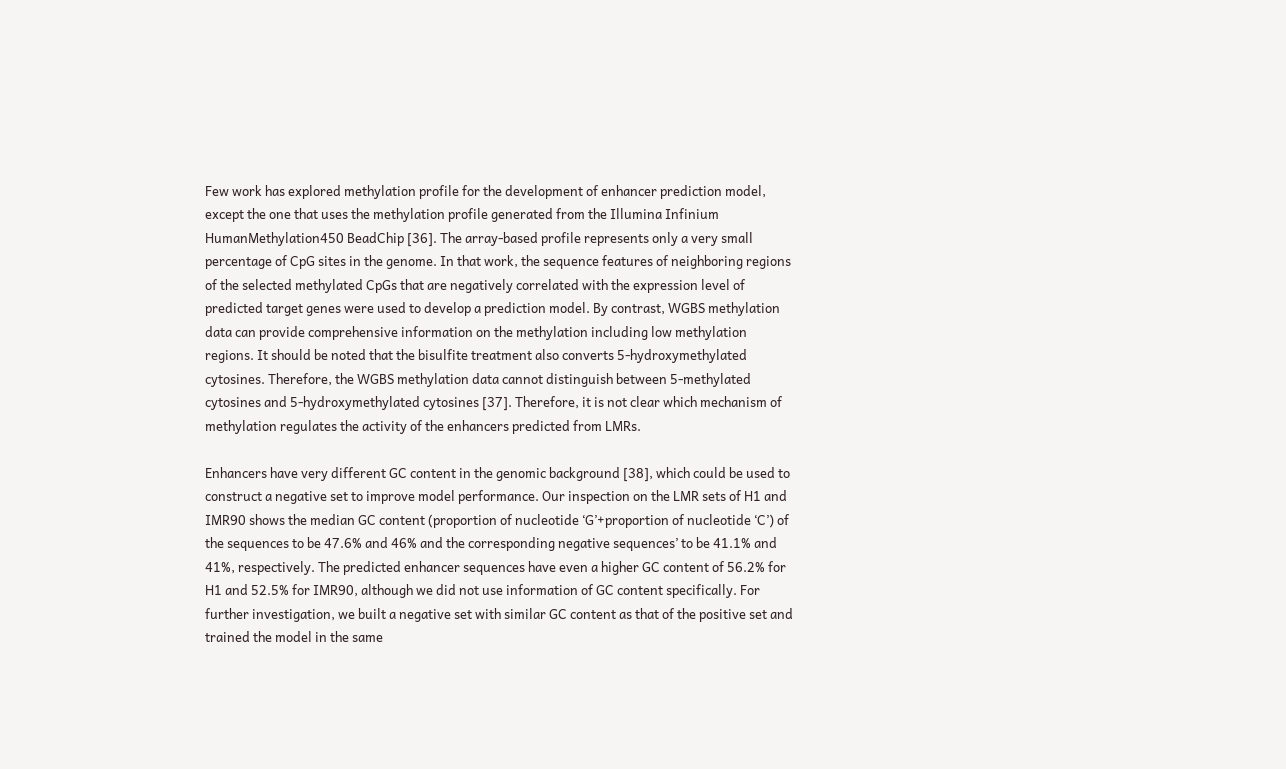Few work has explored methylation profile for the development of enhancer prediction model, except the one that uses the methylation profile generated from the Illumina Infinium HumanMethylation450 BeadChip [36]. The array-based profile represents only a very small percentage of CpG sites in the genome. In that work, the sequence features of neighboring regions of the selected methylated CpGs that are negatively correlated with the expression level of predicted target genes were used to develop a prediction model. By contrast, WGBS methylation data can provide comprehensive information on the methylation including low methylation regions. It should be noted that the bisulfite treatment also converts 5-hydroxymethylated cytosines. Therefore, the WGBS methylation data cannot distinguish between 5-methylated cytosines and 5-hydroxymethylated cytosines [37]. Therefore, it is not clear which mechanism of methylation regulates the activity of the enhancers predicted from LMRs.

Enhancers have very different GC content in the genomic background [38], which could be used to construct a negative set to improve model performance. Our inspection on the LMR sets of H1 and IMR90 shows the median GC content (proportion of nucleotide ‘G’+proportion of nucleotide ‘C’) of the sequences to be 47.6% and 46% and the corresponding negative sequences’ to be 41.1% and 41%, respectively. The predicted enhancer sequences have even a higher GC content of 56.2% for H1 and 52.5% for IMR90, although we did not use information of GC content specifically. For further investigation, we built a negative set with similar GC content as that of the positive set and trained the model in the same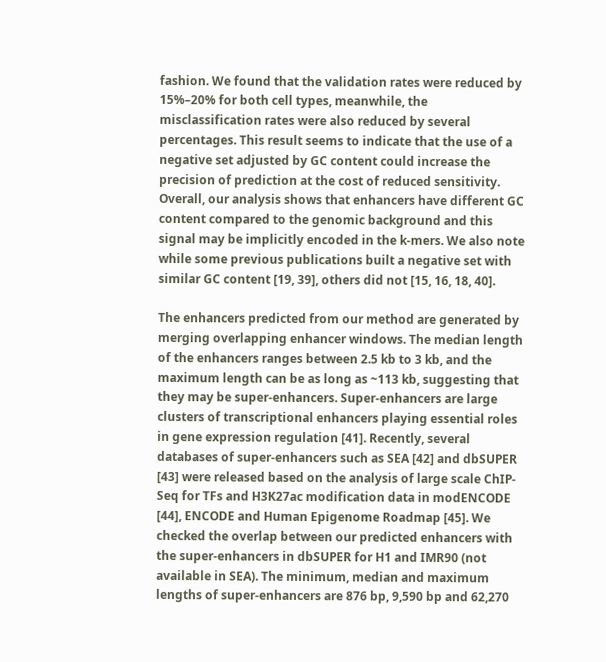fashion. We found that the validation rates were reduced by 15%–20% for both cell types, meanwhile, the misclassification rates were also reduced by several percentages. This result seems to indicate that the use of a negative set adjusted by GC content could increase the precision of prediction at the cost of reduced sensitivity. Overall, our analysis shows that enhancers have different GC content compared to the genomic background and this signal may be implicitly encoded in the k-mers. We also note while some previous publications built a negative set with similar GC content [19, 39], others did not [15, 16, 18, 40].

The enhancers predicted from our method are generated by merging overlapping enhancer windows. The median length of the enhancers ranges between 2.5 kb to 3 kb, and the maximum length can be as long as ~113 kb, suggesting that they may be super-enhancers. Super-enhancers are large clusters of transcriptional enhancers playing essential roles in gene expression regulation [41]. Recently, several databases of super-enhancers such as SEA [42] and dbSUPER [43] were released based on the analysis of large scale ChIP-Seq for TFs and H3K27ac modification data in modENCODE [44], ENCODE and Human Epigenome Roadmap [45]. We checked the overlap between our predicted enhancers with the super-enhancers in dbSUPER for H1 and IMR90 (not available in SEA). The minimum, median and maximum lengths of super-enhancers are 876 bp, 9,590 bp and 62,270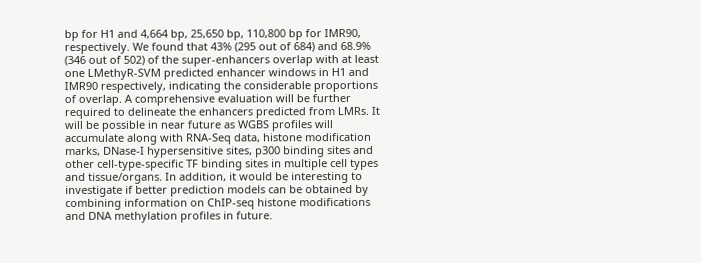bp for H1 and 4,664 bp, 25,650 bp, 110,800 bp for IMR90, respectively. We found that 43% (295 out of 684) and 68.9% (346 out of 502) of the super-enhancers overlap with at least one LMethyR-SVM predicted enhancer windows in H1 and IMR90 respectively, indicating the considerable proportions of overlap. A comprehensive evaluation will be further required to delineate the enhancers predicted from LMRs. It will be possible in near future as WGBS profiles will accumulate along with RNA-Seq data, histone modification marks, DNase-I hypersensitive sites, p300 binding sites and other cell-type-specific TF binding sites in multiple cell types and tissue/organs. In addition, it would be interesting to investigate if better prediction models can be obtained by combining information on ChIP-seq histone modifications and DNA methylation profiles in future.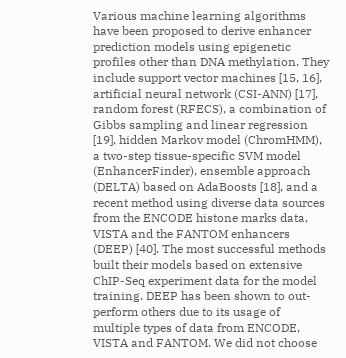Various machine learning algorithms have been proposed to derive enhancer prediction models using epigenetic profiles other than DNA methylation. They include support vector machines [15, 16], artificial neural network (CSI-ANN) [17], random forest (RFECS), a combination of Gibbs sampling and linear regression [19], hidden Markov model (ChromHMM), a two-step tissue-specific SVM model (EnhancerFinder), ensemble approach (DELTA) based on AdaBoosts [18], and a recent method using diverse data sources from the ENCODE histone marks data, VISTA and the FANTOM enhancers (DEEP) [40]. The most successful methods built their models based on extensive ChIP-Seq experiment data for the model training. DEEP has been shown to out-perform others due to its usage of multiple types of data from ENCODE, VISTA and FANTOM. We did not choose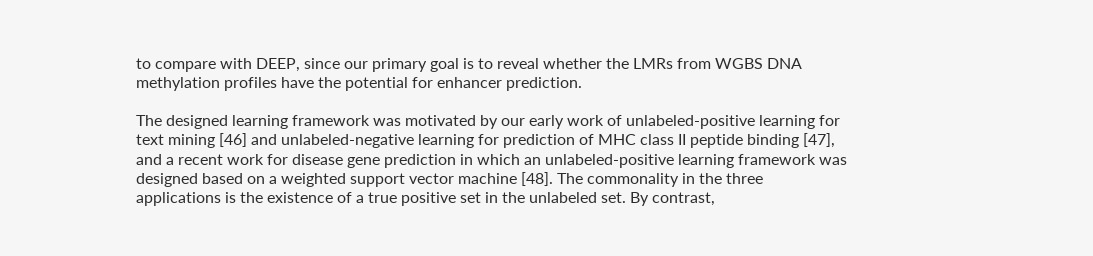to compare with DEEP, since our primary goal is to reveal whether the LMRs from WGBS DNA methylation profiles have the potential for enhancer prediction.

The designed learning framework was motivated by our early work of unlabeled-positive learning for text mining [46] and unlabeled-negative learning for prediction of MHC class II peptide binding [47], and a recent work for disease gene prediction in which an unlabeled-positive learning framework was designed based on a weighted support vector machine [48]. The commonality in the three applications is the existence of a true positive set in the unlabeled set. By contrast,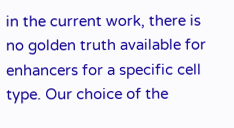in the current work, there is no golden truth available for enhancers for a specific cell type. Our choice of the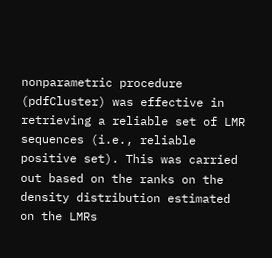nonparametric procedure (pdfCluster) was effective in retrieving a reliable set of LMR sequences (i.e., reliable positive set). This was carried out based on the ranks on the density distribution estimated on the LMRs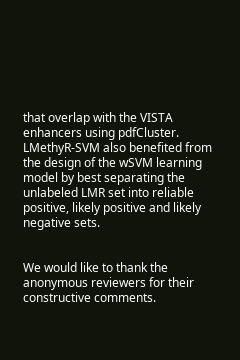that overlap with the VISTA enhancers using pdfCluster. LMethyR-SVM also benefited from the design of the wSVM learning model by best separating the unlabeled LMR set into reliable positive, likely positive and likely negative sets.


We would like to thank the anonymous reviewers for their constructive comments.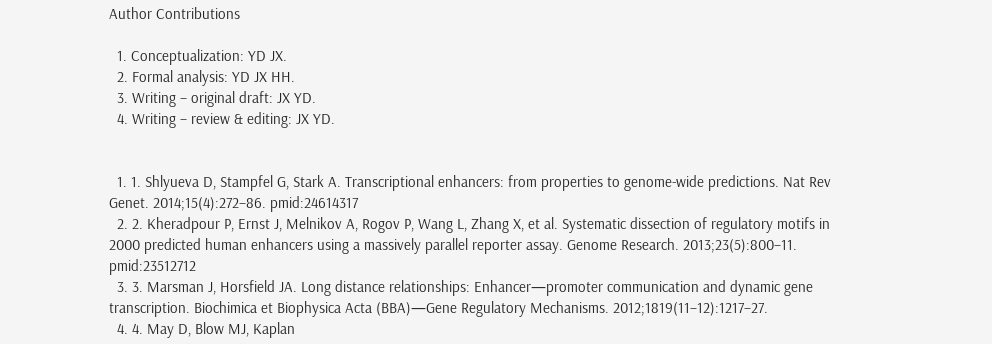Author Contributions

  1. Conceptualization: YD JX.
  2. Formal analysis: YD JX HH.
  3. Writing – original draft: JX YD.
  4. Writing – review & editing: JX YD.


  1. 1. Shlyueva D, Stampfel G, Stark A. Transcriptional enhancers: from properties to genome-wide predictions. Nat Rev Genet. 2014;15(4):272–86. pmid:24614317
  2. 2. Kheradpour P, Ernst J, Melnikov A, Rogov P, Wang L, Zhang X, et al. Systematic dissection of regulatory motifs in 2000 predicted human enhancers using a massively parallel reporter assay. Genome Research. 2013;23(5):800–11. pmid:23512712
  3. 3. Marsman J, Horsfield JA. Long distance relationships: Enhancer—promoter communication and dynamic gene transcription. Biochimica et Biophysica Acta (BBA)—Gene Regulatory Mechanisms. 2012;1819(11–12):1217–27.
  4. 4. May D, Blow MJ, Kaplan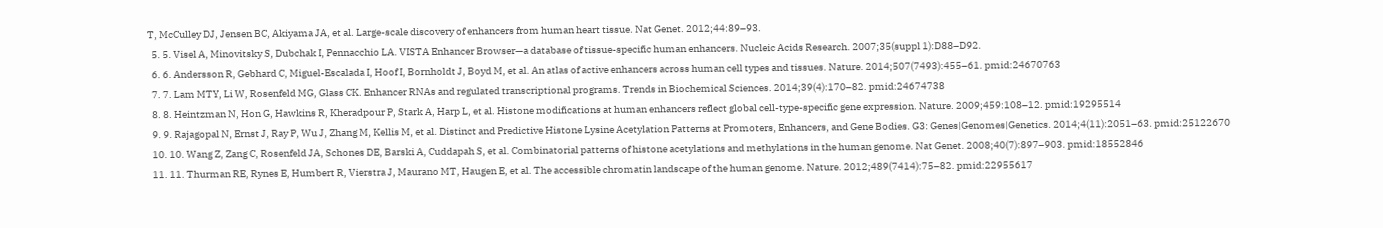T, McCulley DJ, Jensen BC, Akiyama JA, et al. Large-scale discovery of enhancers from human heart tissue. Nat Genet. 2012;44:89–93.
  5. 5. Visel A, Minovitsky S, Dubchak I, Pennacchio LA. VISTA Enhancer Browser—a database of tissue-specific human enhancers. Nucleic Acids Research. 2007;35(suppl 1):D88–D92.
  6. 6. Andersson R, Gebhard C, Miguel-Escalada I, Hoof I, Bornholdt J, Boyd M, et al. An atlas of active enhancers across human cell types and tissues. Nature. 2014;507(7493):455–61. pmid:24670763
  7. 7. Lam MTY, Li W, Rosenfeld MG, Glass CK. Enhancer RNAs and regulated transcriptional programs. Trends in Biochemical Sciences. 2014;39(4):170–82. pmid:24674738
  8. 8. Heintzman N, Hon G, Hawkins R, Kheradpour P, Stark A, Harp L, et al. Histone modifications at human enhancers reflect global cell-type-specific gene expression. Nature. 2009;459:108–12. pmid:19295514
  9. 9. Rajagopal N, Ernst J, Ray P, Wu J, Zhang M, Kellis M, et al. Distinct and Predictive Histone Lysine Acetylation Patterns at Promoters, Enhancers, and Gene Bodies. G3: Genes|Genomes|Genetics. 2014;4(11):2051–63. pmid:25122670
  10. 10. Wang Z, Zang C, Rosenfeld JA, Schones DE, Barski A, Cuddapah S, et al. Combinatorial patterns of histone acetylations and methylations in the human genome. Nat Genet. 2008;40(7):897–903. pmid:18552846
  11. 11. Thurman RE, Rynes E, Humbert R, Vierstra J, Maurano MT, Haugen E, et al. The accessible chromatin landscape of the human genome. Nature. 2012;489(7414):75–82. pmid:22955617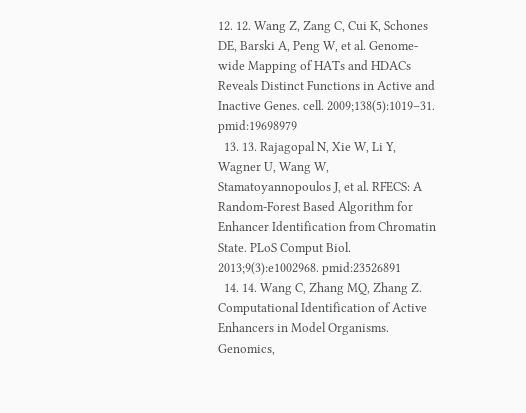12. 12. Wang Z, Zang C, Cui K, Schones DE, Barski A, Peng W, et al. Genome-wide Mapping of HATs and HDACs Reveals Distinct Functions in Active and Inactive Genes. cell. 2009;138(5):1019–31. pmid:19698979
  13. 13. Rajagopal N, Xie W, Li Y, Wagner U, Wang W, Stamatoyannopoulos J, et al. RFECS: A Random-Forest Based Algorithm for Enhancer Identification from Chromatin State. PLoS Comput Biol. 2013;9(3):e1002968. pmid:23526891
  14. 14. Wang C, Zhang MQ, Zhang Z. Computational Identification of Active Enhancers in Model Organisms. Genomics,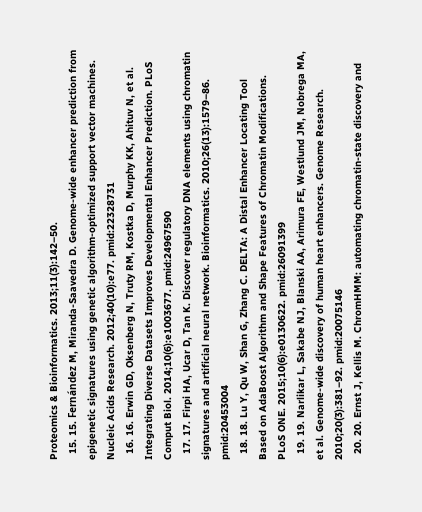Proteomics & Bioinformatics. 2013;11(3):142–50.
  15. 15. Fernández M, Miranda-Saavedra D. Genome-wide enhancer prediction from epigenetic signatures using genetic algorithm-optimized support vector machines. Nucleic Acids Research. 2012;40(10):e77. pmid:22328731
  16. 16. Erwin GD, Oksenberg N, Truty RM, Kostka D, Murphy KK, Ahituv N, et al. Integrating Diverse Datasets Improves Developmental Enhancer Prediction. PLoS Comput Biol. 2014;10(6):e1003677. pmid:24967590
  17. 17. Firpi HA, Ucar D, Tan K. Discover regulatory DNA elements using chromatin signatures and artificial neural network. Bioinformatics. 2010;26(13):1579–86. pmid:20453004
  18. 18. Lu Y, Qu W, Shan G, Zhang C. DELTA: A Distal Enhancer Locating Tool Based on AdaBoost Algorithm and Shape Features of Chromatin Modifications. PLoS ONE. 2015;10(6):e0130622. pmid:26091399
  19. 19. Narlikar L, Sakabe NJ, Blanski AA, Arimura FE, Westlund JM, Nobrega MA, et al. Genome-wide discovery of human heart enhancers. Genome Research. 2010;20(3):381–92. pmid:20075146
  20. 20. Ernst J, Kellis M. ChromHMM: automating chromatin-state discovery and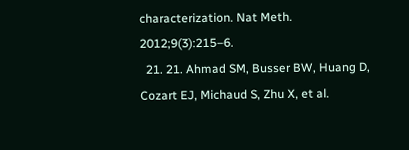characterization. Nat Meth. 2012;9(3):215–6.
  21. 21. Ahmad SM, Busser BW, Huang D, Cozart EJ, Michaud S, Zhu X, et al.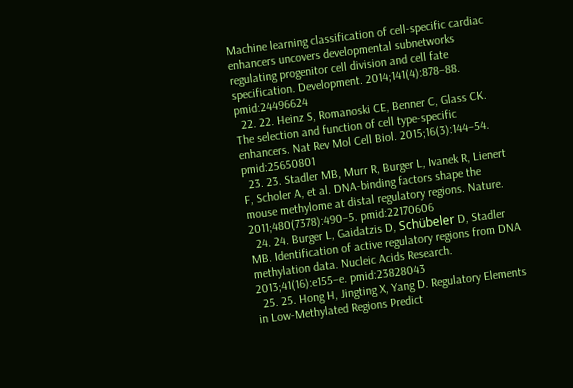Machine learning classification of cell-specific cardiac enhancers uncovers developmental subnetworks regulating progenitor cell division and cell fate specification. Development. 2014;141(4):878–88. pmid:24496624
  22. 22. Heinz S, Romanoski CE, Benner C, Glass CK. The selection and function of cell type-specific enhancers. Nat Rev Mol Cell Biol. 2015;16(3):144–54. pmid:25650801
  23. 23. Stadler MB, Murr R, Burger L, Ivanek R, Lienert F, Scholer A, et al. DNA-binding factors shape the mouse methylome at distal regulatory regions. Nature. 2011;480(7378):490–5. pmid:22170606
  24. 24. Burger L, Gaidatzis D, Schübeler D, Stadler MB. Identification of active regulatory regions from DNA methylation data. Nucleic Acids Research. 2013;41(16):e155–e. pmid:23828043
  25. 25. Hong H, Jingting X, Yang D. Regulatory Elements in Low-Methylated Regions Predict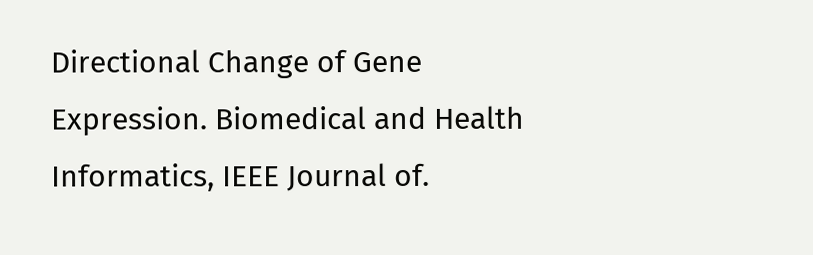Directional Change of Gene Expression. Biomedical and Health Informatics, IEEE Journal of.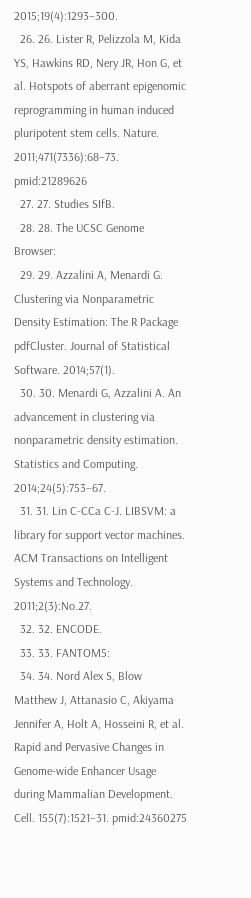2015;19(4):1293–300.
  26. 26. Lister R, Pelizzola M, Kida YS, Hawkins RD, Nery JR, Hon G, et al. Hotspots of aberrant epigenomic reprogramming in human induced pluripotent stem cells. Nature. 2011;471(7336):68–73. pmid:21289626
  27. 27. Studies SIfB.
  28. 28. The UCSC Genome Browser:
  29. 29. Azzalini A, Menardi G. Clustering via Nonparametric Density Estimation: The R Package pdfCluster. Journal of Statistical Software. 2014;57(1).
  30. 30. Menardi G, Azzalini A. An advancement in clustering via nonparametric density estimation. Statistics and Computing. 2014;24(5):753–67.
  31. 31. Lin C-CCa C-J. LIBSVM: a library for support vector machines. ACM Transactions on Intelligent Systems and Technology. 2011;2(3):No.27.
  32. 32. ENCODE.
  33. 33. FANTOM5:
  34. 34. Nord Alex S, Blow Matthew J, Attanasio C, Akiyama Jennifer A, Holt A, Hosseini R, et al. Rapid and Pervasive Changes in Genome-wide Enhancer Usage during Mammalian Development. Cell. 155(7):1521–31. pmid:24360275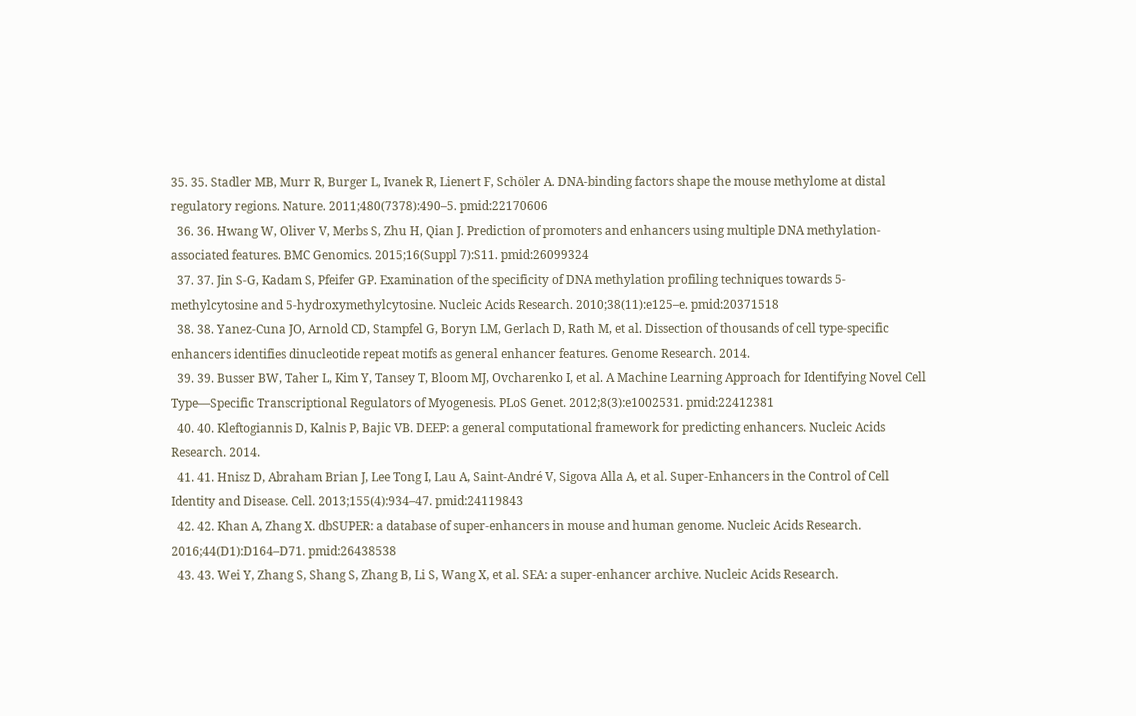35. 35. Stadler MB, Murr R, Burger L, Ivanek R, Lienert F, Schöler A. DNA-binding factors shape the mouse methylome at distal regulatory regions. Nature. 2011;480(7378):490–5. pmid:22170606
  36. 36. Hwang W, Oliver V, Merbs S, Zhu H, Qian J. Prediction of promoters and enhancers using multiple DNA methylation-associated features. BMC Genomics. 2015;16(Suppl 7):S11. pmid:26099324
  37. 37. Jin S-G, Kadam S, Pfeifer GP. Examination of the specificity of DNA methylation profiling techniques towards 5-methylcytosine and 5-hydroxymethylcytosine. Nucleic Acids Research. 2010;38(11):e125–e. pmid:20371518
  38. 38. Yanez-Cuna JO, Arnold CD, Stampfel G, Boryn LM, Gerlach D, Rath M, et al. Dissection of thousands of cell type-specific enhancers identifies dinucleotide repeat motifs as general enhancer features. Genome Research. 2014.
  39. 39. Busser BW, Taher L, Kim Y, Tansey T, Bloom MJ, Ovcharenko I, et al. A Machine Learning Approach for Identifying Novel Cell Type—Specific Transcriptional Regulators of Myogenesis. PLoS Genet. 2012;8(3):e1002531. pmid:22412381
  40. 40. Kleftogiannis D, Kalnis P, Bajic VB. DEEP: a general computational framework for predicting enhancers. Nucleic Acids Research. 2014.
  41. 41. Hnisz D, Abraham Brian J, Lee Tong I, Lau A, Saint-André V, Sigova Alla A, et al. Super-Enhancers in the Control of Cell Identity and Disease. Cell. 2013;155(4):934–47. pmid:24119843
  42. 42. Khan A, Zhang X. dbSUPER: a database of super-enhancers in mouse and human genome. Nucleic Acids Research. 2016;44(D1):D164–D71. pmid:26438538
  43. 43. Wei Y, Zhang S, Shang S, Zhang B, Li S, Wang X, et al. SEA: a super-enhancer archive. Nucleic Acids Research.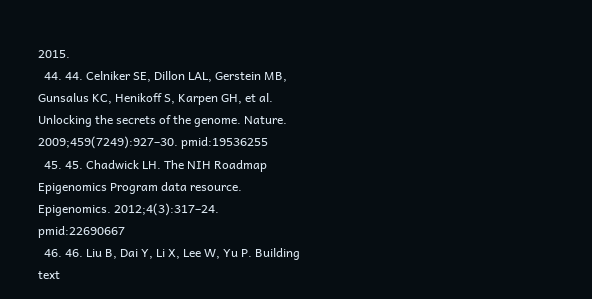2015.
  44. 44. Celniker SE, Dillon LAL, Gerstein MB, Gunsalus KC, Henikoff S, Karpen GH, et al. Unlocking the secrets of the genome. Nature. 2009;459(7249):927–30. pmid:19536255
  45. 45. Chadwick LH. The NIH Roadmap Epigenomics Program data resource. Epigenomics. 2012;4(3):317–24. pmid:22690667
  46. 46. Liu B, Dai Y, Li X, Lee W, Yu P. Building text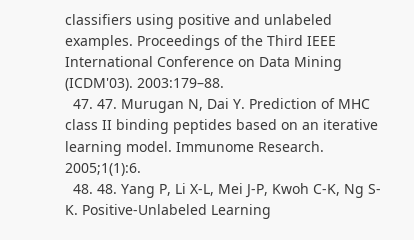classifiers using positive and unlabeled examples. Proceedings of the Third IEEE International Conference on Data Mining (ICDM'03). 2003:179–88.
  47. 47. Murugan N, Dai Y. Prediction of MHC class II binding peptides based on an iterative learning model. Immunome Research. 2005;1(1):6.
  48. 48. Yang P, Li X-L, Mei J-P, Kwoh C-K, Ng S-K. Positive-Unlabeled Learning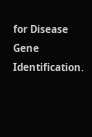for Disease Gene Identification.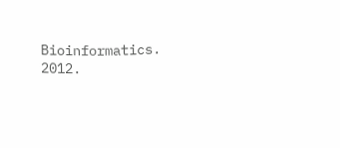Bioinformatics. 2012.